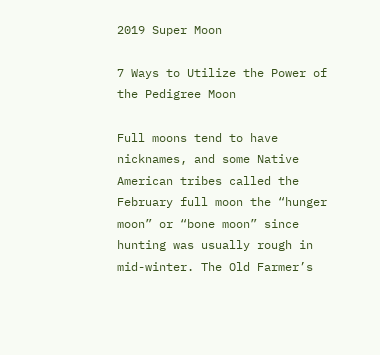2019 Super Moon

7 Ways to Utilize the Power of the Pedigree Moon

Full moons tend to have nicknames, and some Native American tribes called the February full moon the “hunger moon” or “bone moon” since hunting was usually rough in mid-winter. The Old Farmer’s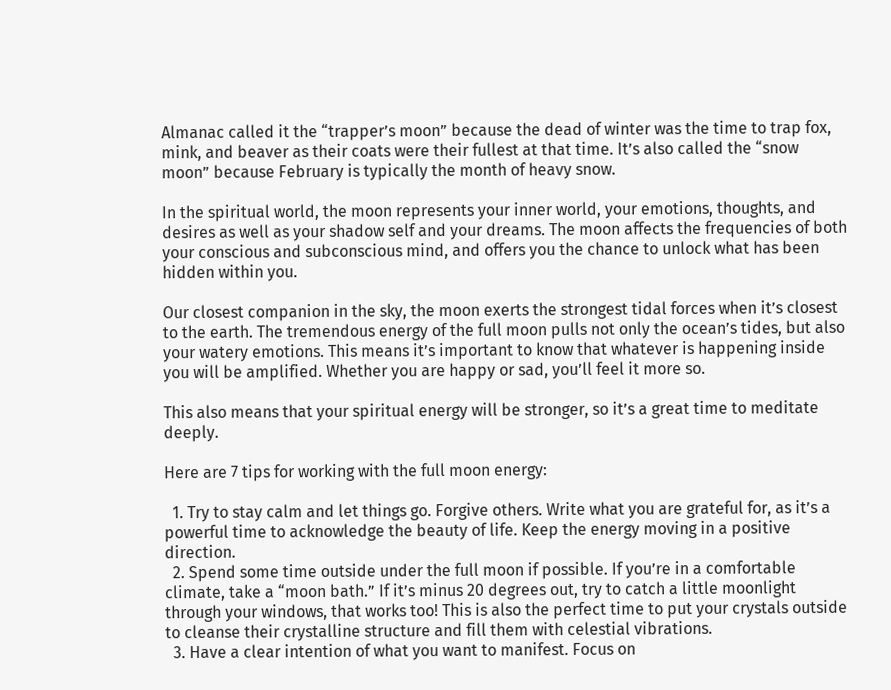Almanac called it the “trapper’s moon” because the dead of winter was the time to trap fox, mink, and beaver as their coats were their fullest at that time. It’s also called the “snow moon” because February is typically the month of heavy snow.

In the spiritual world, the moon represents your inner world, your emotions, thoughts, and desires as well as your shadow self and your dreams. The moon affects the frequencies of both your conscious and subconscious mind, and offers you the chance to unlock what has been hidden within you.

Our closest companion in the sky, the moon exerts the strongest tidal forces when it’s closest to the earth. The tremendous energy of the full moon pulls not only the ocean’s tides, but also your watery emotions. This means it’s important to know that whatever is happening inside you will be amplified. Whether you are happy or sad, you’ll feel it more so.

This also means that your spiritual energy will be stronger, so it’s a great time to meditate deeply.

Here are 7 tips for working with the full moon energy:

  1. Try to stay calm and let things go. Forgive others. Write what you are grateful for, as it’s a powerful time to acknowledge the beauty of life. Keep the energy moving in a positive direction.
  2. Spend some time outside under the full moon if possible. If you’re in a comfortable climate, take a “moon bath.” If it’s minus 20 degrees out, try to catch a little moonlight through your windows, that works too! This is also the perfect time to put your crystals outside to cleanse their crystalline structure and fill them with celestial vibrations.
  3. Have a clear intention of what you want to manifest. Focus on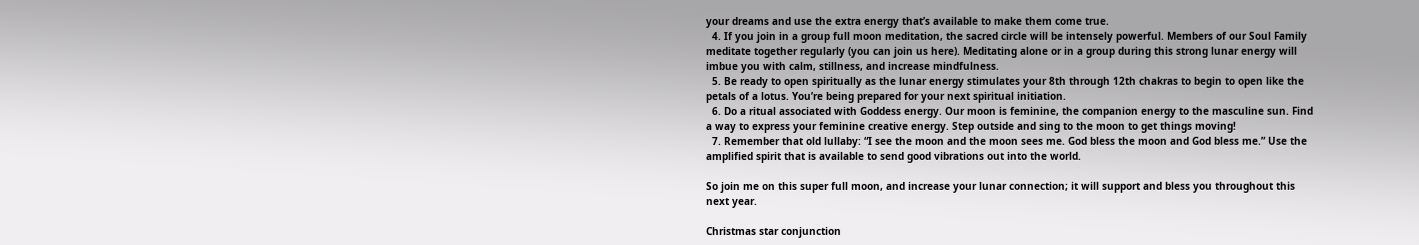your dreams and use the extra energy that’s available to make them come true.
  4. If you join in a group full moon meditation, the sacred circle will be intensely powerful. Members of our Soul Family meditate together regularly (you can join us here). Meditating alone or in a group during this strong lunar energy will imbue you with calm, stillness, and increase mindfulness.
  5. Be ready to open spiritually as the lunar energy stimulates your 8th through 12th chakras to begin to open like the petals of a lotus. You’re being prepared for your next spiritual initiation.
  6. Do a ritual associated with Goddess energy. Our moon is feminine, the companion energy to the masculine sun. Find a way to express your feminine creative energy. Step outside and sing to the moon to get things moving!
  7. Remember that old lullaby: “I see the moon and the moon sees me. God bless the moon and God bless me.” Use the amplified spirit that is available to send good vibrations out into the world.

So join me on this super full moon, and increase your lunar connection; it will support and bless you throughout this next year.

Christmas star conjunction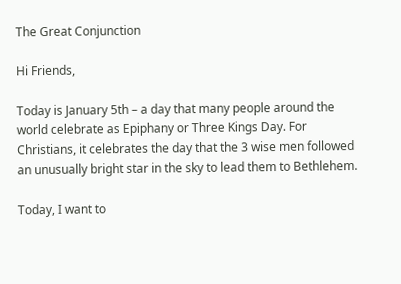The Great Conjunction

Hi Friends,

Today is January 5th – a day that many people around the world celebrate as Epiphany or Three Kings Day. For Christians, it celebrates the day that the 3 wise men followed an unusually bright star in the sky to lead them to Bethlehem.

Today, I want to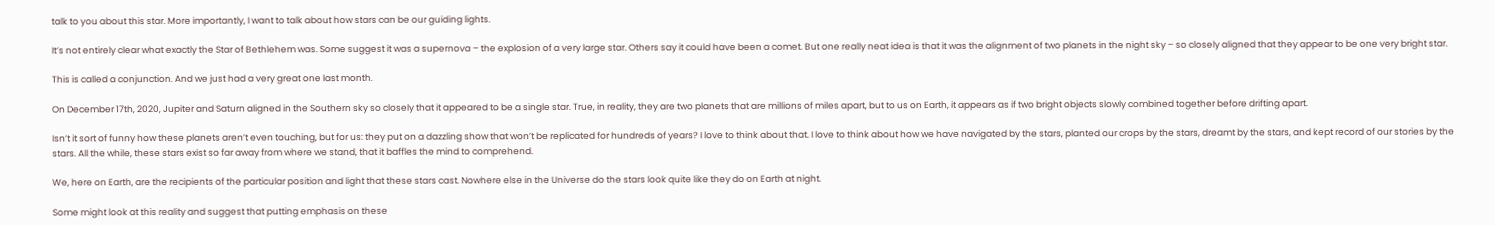talk to you about this star. More importantly, I want to talk about how stars can be our guiding lights.

It’s not entirely clear what exactly the Star of Bethlehem was. Some suggest it was a supernova – the explosion of a very large star. Others say it could have been a comet. But one really neat idea is that it was the alignment of two planets in the night sky – so closely aligned that they appear to be one very bright star.

This is called a conjunction. And we just had a very great one last month.

On December 17th, 2020, Jupiter and Saturn aligned in the Southern sky so closely that it appeared to be a single star. True, in reality, they are two planets that are millions of miles apart, but to us on Earth, it appears as if two bright objects slowly combined together before drifting apart.

Isn’t it sort of funny how these planets aren’t even touching, but for us: they put on a dazzling show that won’t be replicated for hundreds of years? I love to think about that. I love to think about how we have navigated by the stars, planted our crops by the stars, dreamt by the stars, and kept record of our stories by the stars. All the while, these stars exist so far away from where we stand, that it baffles the mind to comprehend.

We, here on Earth, are the recipients of the particular position and light that these stars cast. Nowhere else in the Universe do the stars look quite like they do on Earth at night.

Some might look at this reality and suggest that putting emphasis on these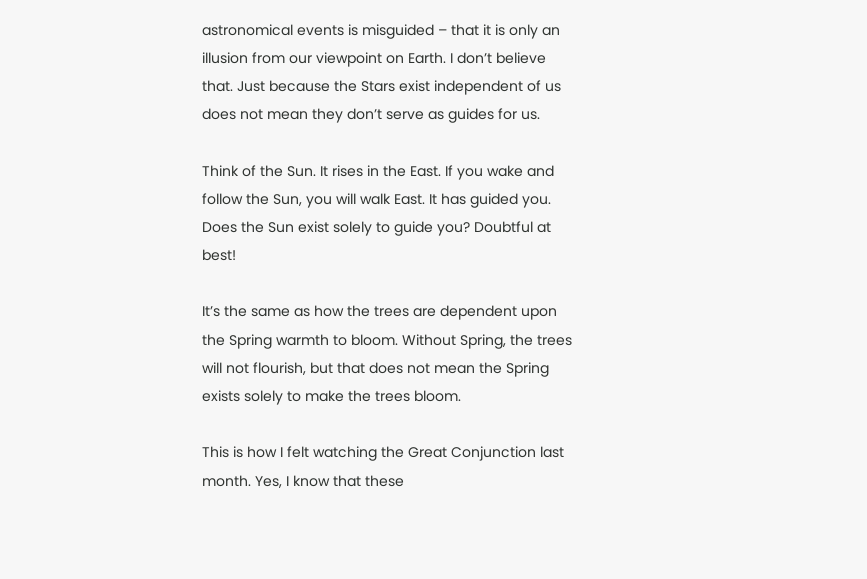astronomical events is misguided – that it is only an illusion from our viewpoint on Earth. I don’t believe that. Just because the Stars exist independent of us does not mean they don’t serve as guides for us.

Think of the Sun. It rises in the East. If you wake and follow the Sun, you will walk East. It has guided you. Does the Sun exist solely to guide you? Doubtful at best!

It’s the same as how the trees are dependent upon the Spring warmth to bloom. Without Spring, the trees will not flourish, but that does not mean the Spring exists solely to make the trees bloom.

This is how I felt watching the Great Conjunction last month. Yes, I know that these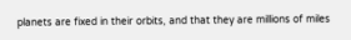planets are fixed in their orbits, and that they are millions of miles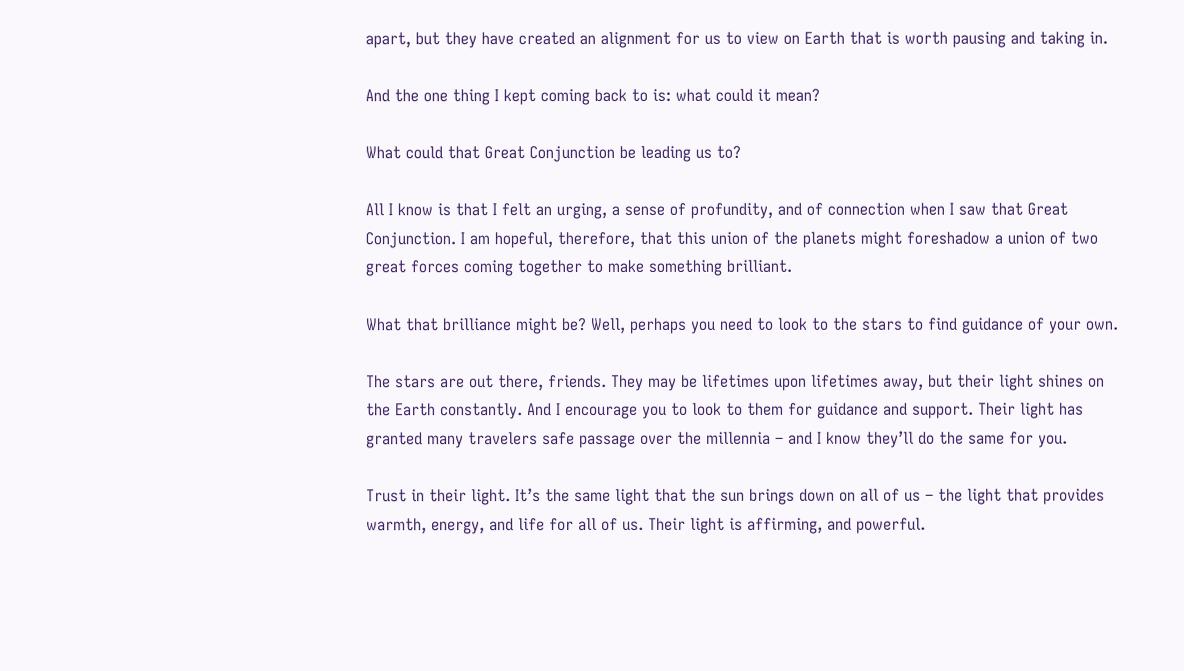apart, but they have created an alignment for us to view on Earth that is worth pausing and taking in.

And the one thing I kept coming back to is: what could it mean?

What could that Great Conjunction be leading us to?

All I know is that I felt an urging, a sense of profundity, and of connection when I saw that Great Conjunction. I am hopeful, therefore, that this union of the planets might foreshadow a union of two great forces coming together to make something brilliant.

What that brilliance might be? Well, perhaps you need to look to the stars to find guidance of your own.

The stars are out there, friends. They may be lifetimes upon lifetimes away, but their light shines on the Earth constantly. And I encourage you to look to them for guidance and support. Their light has granted many travelers safe passage over the millennia – and I know they’ll do the same for you.

Trust in their light. It’s the same light that the sun brings down on all of us – the light that provides warmth, energy, and life for all of us. Their light is affirming, and powerful.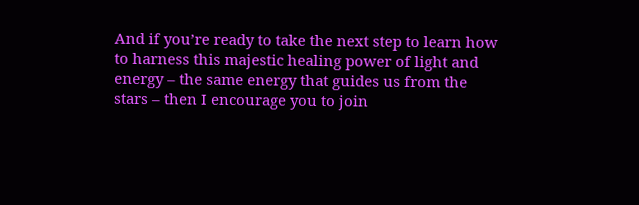And if you’re ready to take the next step to learn how to harness this majestic healing power of light and energy – the same energy that guides us from the stars – then I encourage you to join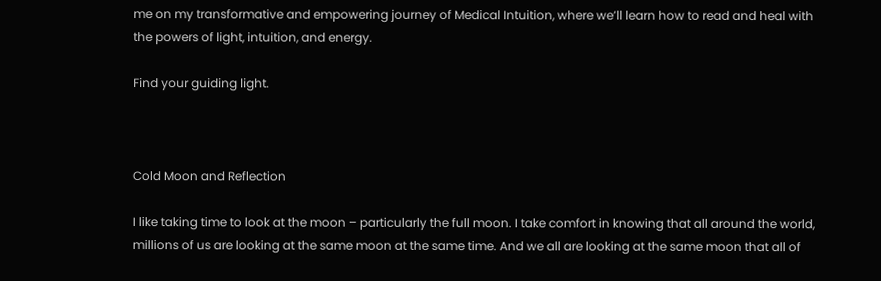me on my transformative and empowering journey of Medical Intuition, where we’ll learn how to read and heal with the powers of light, intuition, and energy.

Find your guiding light.



Cold Moon and Reflection

I like taking time to look at the moon – particularly the full moon. I take comfort in knowing that all around the world, millions of us are looking at the same moon at the same time. And we all are looking at the same moon that all of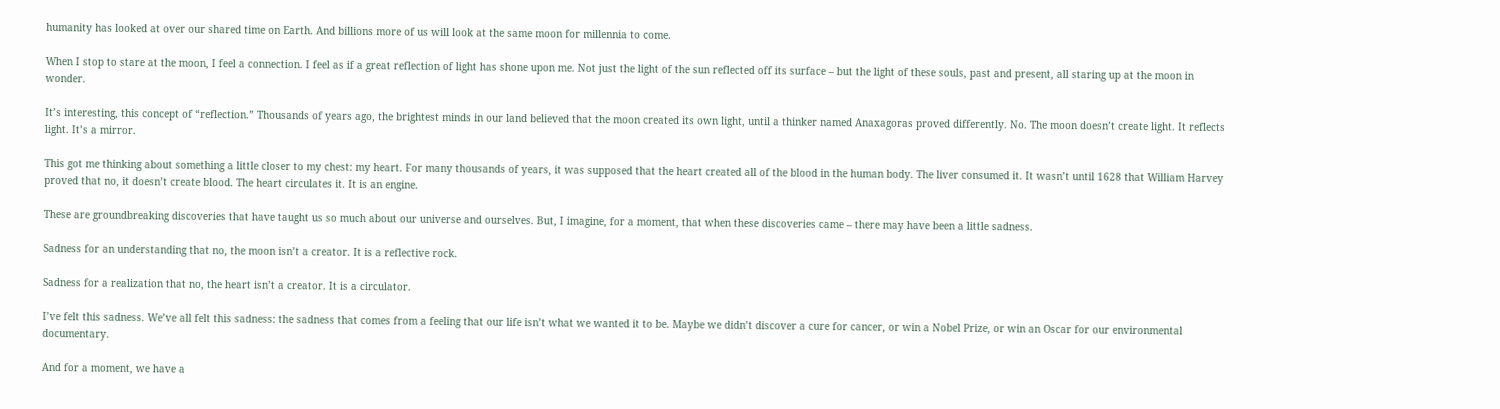humanity has looked at over our shared time on Earth. And billions more of us will look at the same moon for millennia to come.

When I stop to stare at the moon, I feel a connection. I feel as if a great reflection of light has shone upon me. Not just the light of the sun reflected off its surface – but the light of these souls, past and present, all staring up at the moon in wonder.

It’s interesting, this concept of “reflection.” Thousands of years ago, the brightest minds in our land believed that the moon created its own light, until a thinker named Anaxagoras proved differently. No. The moon doesn’t create light. It reflects light. It’s a mirror.

This got me thinking about something a little closer to my chest: my heart. For many thousands of years, it was supposed that the heart created all of the blood in the human body. The liver consumed it. It wasn’t until 1628 that William Harvey proved that no, it doesn’t create blood. The heart circulates it. It is an engine.

These are groundbreaking discoveries that have taught us so much about our universe and ourselves. But, I imagine, for a moment, that when these discoveries came – there may have been a little sadness.

Sadness for an understanding that no, the moon isn’t a creator. It is a reflective rock.

Sadness for a realization that no, the heart isn’t a creator. It is a circulator.

I’ve felt this sadness. We’ve all felt this sadness: the sadness that comes from a feeling that our life isn’t what we wanted it to be. Maybe we didn’t discover a cure for cancer, or win a Nobel Prize, or win an Oscar for our environmental documentary.

And for a moment, we have a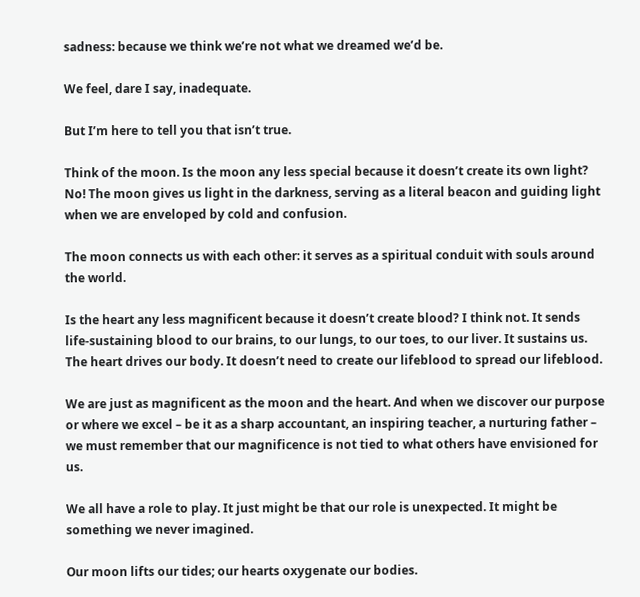sadness: because we think we’re not what we dreamed we’d be.

We feel, dare I say, inadequate.

But I’m here to tell you that isn’t true.

Think of the moon. Is the moon any less special because it doesn’t create its own light? No! The moon gives us light in the darkness, serving as a literal beacon and guiding light when we are enveloped by cold and confusion.

The moon connects us with each other: it serves as a spiritual conduit with souls around the world.

Is the heart any less magnificent because it doesn’t create blood? I think not. It sends life-sustaining blood to our brains, to our lungs, to our toes, to our liver. It sustains us. The heart drives our body. It doesn’t need to create our lifeblood to spread our lifeblood.

We are just as magnificent as the moon and the heart. And when we discover our purpose or where we excel – be it as a sharp accountant, an inspiring teacher, a nurturing father – we must remember that our magnificence is not tied to what others have envisioned for us.

We all have a role to play. It just might be that our role is unexpected. It might be something we never imagined.

Our moon lifts our tides; our hearts oxygenate our bodies.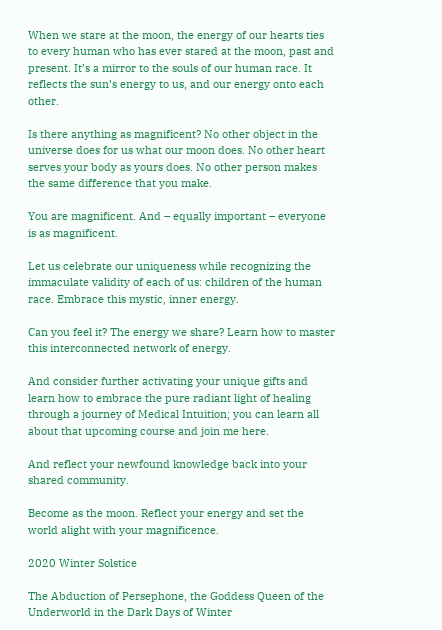When we stare at the moon, the energy of our hearts ties to every human who has ever stared at the moon, past and present. It’s a mirror to the souls of our human race. It reflects the sun’s energy to us, and our energy onto each other.

Is there anything as magnificent? No other object in the universe does for us what our moon does. No other heart serves your body as yours does. No other person makes the same difference that you make.

You are magnificent. And – equally important – everyone is as magnificent.

Let us celebrate our uniqueness while recognizing the immaculate validity of each of us: children of the human race. Embrace this mystic, inner energy.

Can you feel it? The energy we share? Learn how to master this interconnected network of energy.

And consider further activating your unique gifts and learn how to embrace the pure radiant light of healing through a journey of Medical Intuition; you can learn all about that upcoming course and join me here.

And reflect your newfound knowledge back into your shared community.

Become as the moon. Reflect your energy and set the world alight with your magnificence.

2020 Winter Solstice

The Abduction of Persephone, the Goddess Queen of the Underworld in the Dark Days of Winter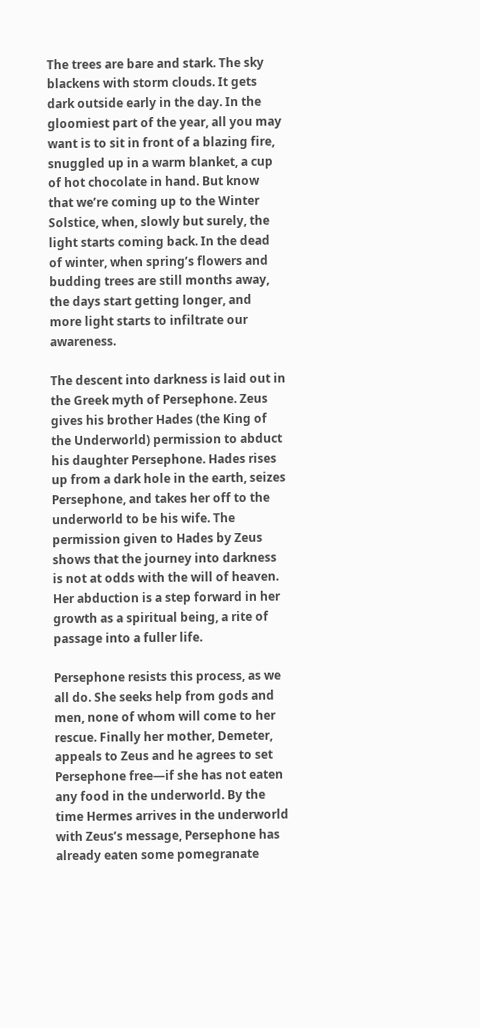The trees are bare and stark. The sky blackens with storm clouds. It gets dark outside early in the day. In the gloomiest part of the year, all you may want is to sit in front of a blazing fire, snuggled up in a warm blanket, a cup of hot chocolate in hand. But know that we’re coming up to the Winter Solstice, when, slowly but surely, the light starts coming back. In the dead of winter, when spring’s flowers and budding trees are still months away, the days start getting longer, and more light starts to infiltrate our awareness.

The descent into darkness is laid out in the Greek myth of Persephone. Zeus gives his brother Hades (the King of the Underworld) permission to abduct his daughter Persephone. Hades rises up from a dark hole in the earth, seizes Persephone, and takes her off to the underworld to be his wife. The permission given to Hades by Zeus shows that the journey into darkness is not at odds with the will of heaven. Her abduction is a step forward in her growth as a spiritual being, a rite of passage into a fuller life.

Persephone resists this process, as we all do. She seeks help from gods and men, none of whom will come to her rescue. Finally her mother, Demeter, appeals to Zeus and he agrees to set Persephone free—if she has not eaten any food in the underworld. By the time Hermes arrives in the underworld with Zeus’s message, Persephone has already eaten some pomegranate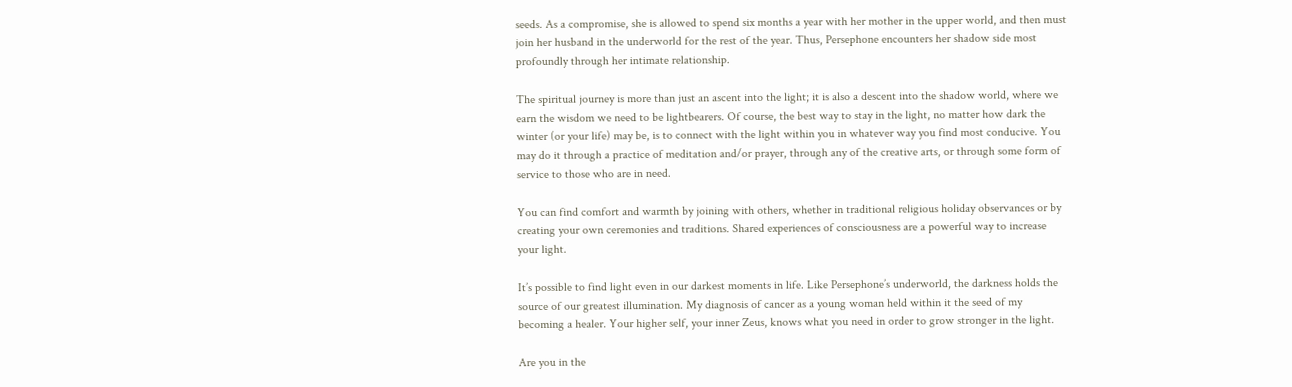seeds. As a compromise, she is allowed to spend six months a year with her mother in the upper world, and then must join her husband in the underworld for the rest of the year. Thus, Persephone encounters her shadow side most profoundly through her intimate relationship.

The spiritual journey is more than just an ascent into the light; it is also a descent into the shadow world, where we earn the wisdom we need to be lightbearers. Of course, the best way to stay in the light, no matter how dark the winter (or your life) may be, is to connect with the light within you in whatever way you find most conducive. You may do it through a practice of meditation and/or prayer, through any of the creative arts, or through some form of service to those who are in need.

You can find comfort and warmth by joining with others, whether in traditional religious holiday observances or by creating your own ceremonies and traditions. Shared experiences of consciousness are a powerful way to increase your light.

It’s possible to find light even in our darkest moments in life. Like Persephone’s underworld, the darkness holds the source of our greatest illumination. My diagnosis of cancer as a young woman held within it the seed of my becoming a healer. Your higher self, your inner Zeus, knows what you need in order to grow stronger in the light.

Are you in the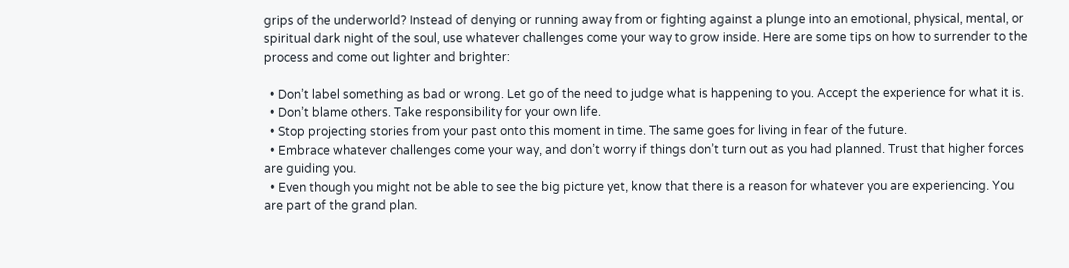grips of the underworld? Instead of denying or running away from or fighting against a plunge into an emotional, physical, mental, or spiritual dark night of the soul, use whatever challenges come your way to grow inside. Here are some tips on how to surrender to the process and come out lighter and brighter:

  • Don’t label something as bad or wrong. Let go of the need to judge what is happening to you. Accept the experience for what it is.
  • Don’t blame others. Take responsibility for your own life.
  • Stop projecting stories from your past onto this moment in time. The same goes for living in fear of the future.
  • Embrace whatever challenges come your way, and don’t worry if things don’t turn out as you had planned. Trust that higher forces are guiding you.
  • Even though you might not be able to see the big picture yet, know that there is a reason for whatever you are experiencing. You are part of the grand plan.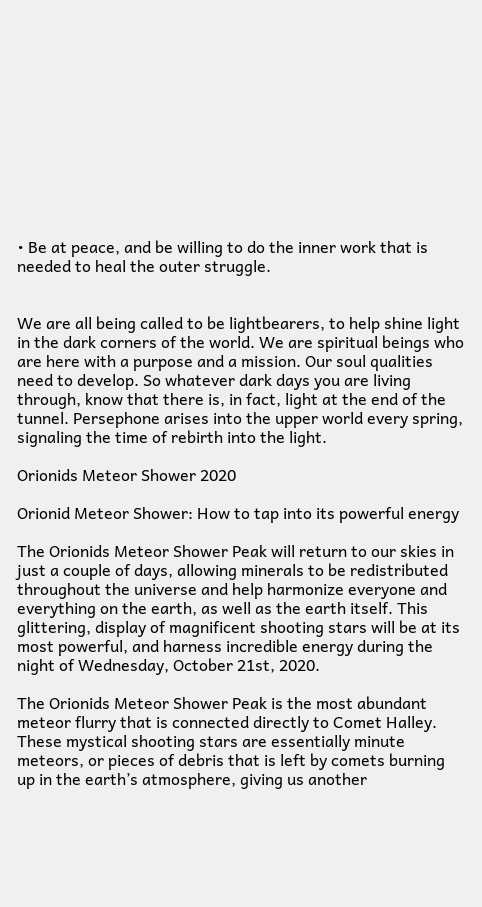• Be at peace, and be willing to do the inner work that is needed to heal the outer struggle.


We are all being called to be lightbearers, to help shine light in the dark corners of the world. We are spiritual beings who are here with a purpose and a mission. Our soul qualities need to develop. So whatever dark days you are living through, know that there is, in fact, light at the end of the tunnel. Persephone arises into the upper world every spring, signaling the time of rebirth into the light.

Orionids Meteor Shower 2020

Orionid Meteor Shower: How to tap into its powerful energy

The Orionids Meteor Shower Peak will return to our skies in just a couple of days, allowing minerals to be redistributed throughout the universe and help harmonize everyone and everything on the earth, as well as the earth itself. This glittering, display of magnificent shooting stars will be at its most powerful, and harness incredible energy during the night of Wednesday, October 21st, 2020.

The Orionids Meteor Shower Peak is the most abundant meteor flurry that is connected directly to Comet Halley. These mystical shooting stars are essentially minute meteors, or pieces of debris that is left by comets burning up in the earth’s atmosphere, giving us another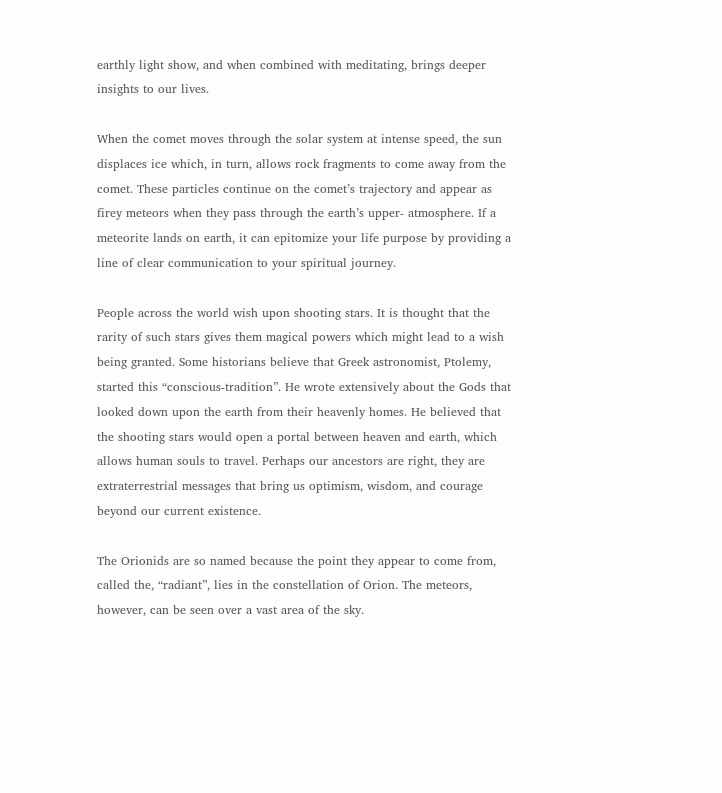earthly light show, and when combined with meditating, brings deeper insights to our lives.

When the comet moves through the solar system at intense speed, the sun displaces ice which, in turn, allows rock fragments to come away from the comet. These particles continue on the comet’s trajectory and appear as firey meteors when they pass through the earth’s upper- atmosphere. If a meteorite lands on earth, it can epitomize your life purpose by providing a line of clear communication to your spiritual journey.

People across the world wish upon shooting stars. It is thought that the rarity of such stars gives them magical powers which might lead to a wish being granted. Some historians believe that Greek astronomist, Ptolemy, started this “conscious-tradition”. He wrote extensively about the Gods that looked down upon the earth from their heavenly homes. He believed that the shooting stars would open a portal between heaven and earth, which allows human souls to travel. Perhaps our ancestors are right, they are extraterrestrial messages that bring us optimism, wisdom, and courage beyond our current existence.

The Orionids are so named because the point they appear to come from, called the, “radiant”, lies in the constellation of Orion. The meteors, however, can be seen over a vast area of the sky.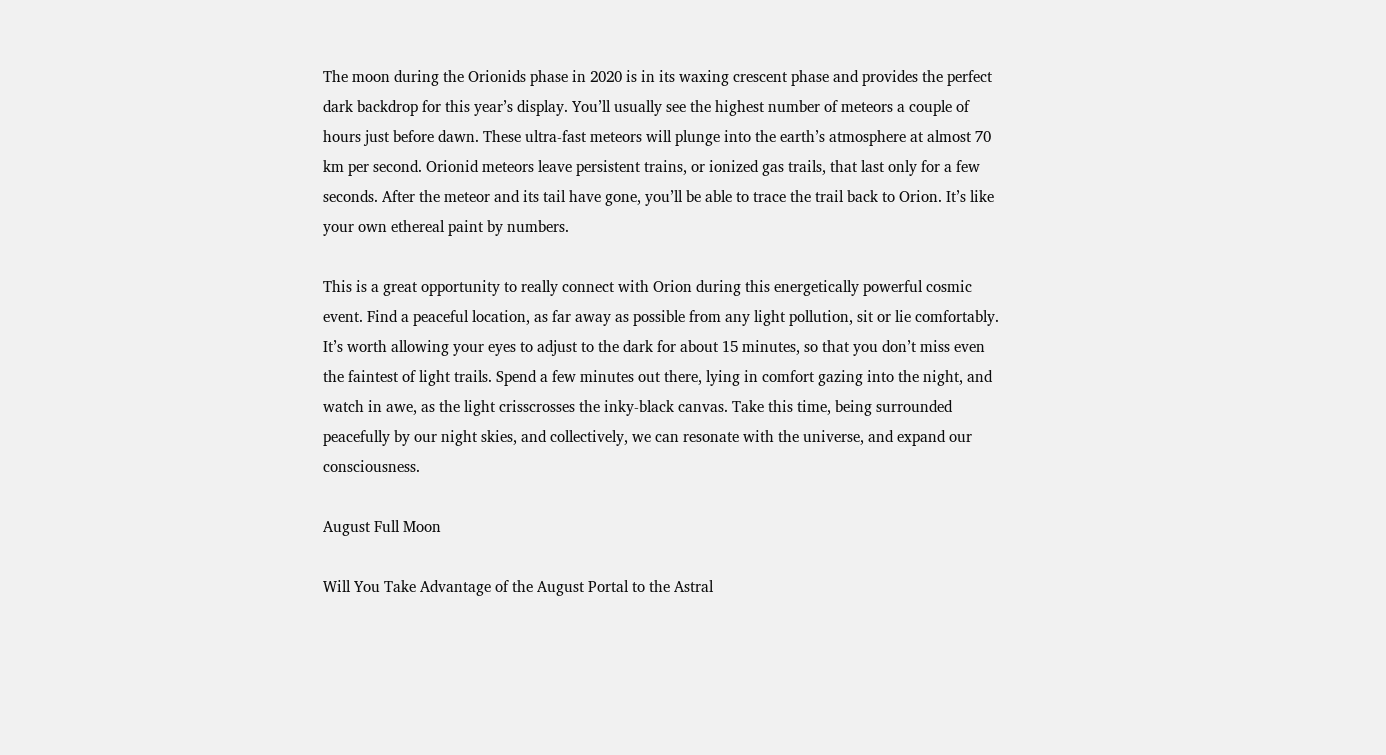The moon during the Orionids phase in 2020 is in its waxing crescent phase and provides the perfect dark backdrop for this year’s display. You’ll usually see the highest number of meteors a couple of hours just before dawn. These ultra-fast meteors will plunge into the earth’s atmosphere at almost 70 km per second. Orionid meteors leave persistent trains, or ionized gas trails, that last only for a few seconds. After the meteor and its tail have gone, you’ll be able to trace the trail back to Orion. It’s like your own ethereal paint by numbers.

This is a great opportunity to really connect with Orion during this energetically powerful cosmic event. Find a peaceful location, as far away as possible from any light pollution, sit or lie comfortably. It’s worth allowing your eyes to adjust to the dark for about 15 minutes, so that you don’t miss even the faintest of light trails. Spend a few minutes out there, lying in comfort gazing into the night, and watch in awe, as the light crisscrosses the inky-black canvas. Take this time, being surrounded peacefully by our night skies, and collectively, we can resonate with the universe, and expand our consciousness.

August Full Moon

Will You Take Advantage of the August Portal to the Astral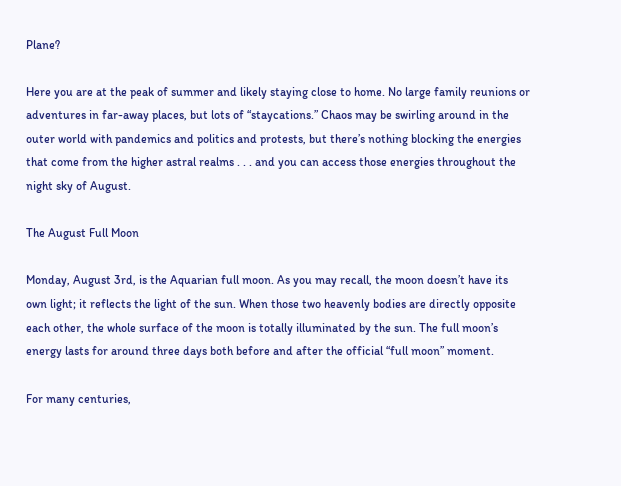Plane?

Here you are at the peak of summer and likely staying close to home. No large family reunions or adventures in far-away places, but lots of “staycations.” Chaos may be swirling around in the outer world with pandemics and politics and protests, but there’s nothing blocking the energies that come from the higher astral realms . . . and you can access those energies throughout the night sky of August.

The August Full Moon

Monday, August 3rd, is the Aquarian full moon. As you may recall, the moon doesn’t have its own light; it reflects the light of the sun. When those two heavenly bodies are directly opposite each other, the whole surface of the moon is totally illuminated by the sun. The full moon’s energy lasts for around three days both before and after the official “full moon” moment.

For many centuries,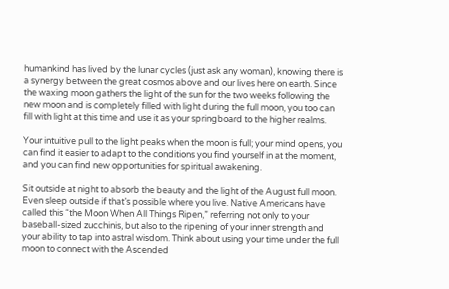humankind has lived by the lunar cycles (just ask any woman), knowing there is a synergy between the great cosmos above and our lives here on earth. Since the waxing moon gathers the light of the sun for the two weeks following the new moon and is completely filled with light during the full moon, you too can fill with light at this time and use it as your springboard to the higher realms.

Your intuitive pull to the light peaks when the moon is full; your mind opens, you can find it easier to adapt to the conditions you find yourself in at the moment, and you can find new opportunities for spiritual awakening.

Sit outside at night to absorb the beauty and the light of the August full moon. Even sleep outside if that’s possible where you live. Native Americans have called this “the Moon When All Things Ripen,” referring not only to your baseball-sized zucchinis, but also to the ripening of your inner strength and your ability to tap into astral wisdom. Think about using your time under the full moon to connect with the Ascended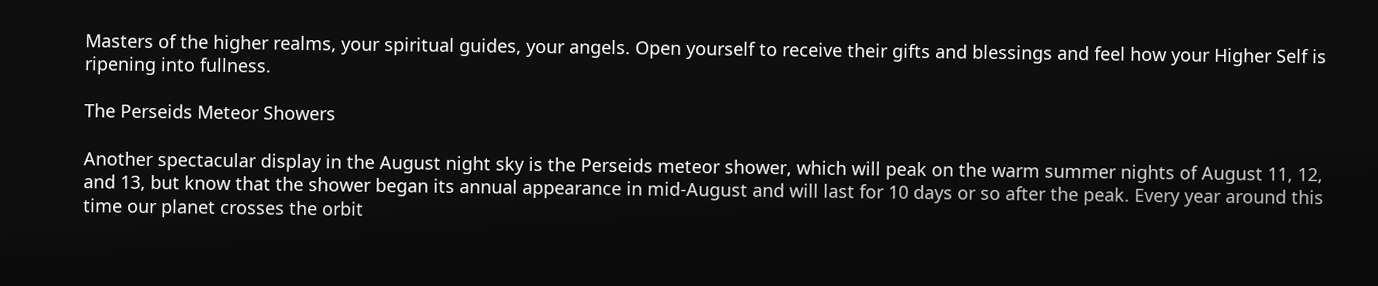Masters of the higher realms, your spiritual guides, your angels. Open yourself to receive their gifts and blessings and feel how your Higher Self is ripening into fullness.

The Perseids Meteor Showers

Another spectacular display in the August night sky is the Perseids meteor shower, which will peak on the warm summer nights of August 11, 12, and 13, but know that the shower began its annual appearance in mid-August and will last for 10 days or so after the peak. Every year around this time our planet crosses the orbit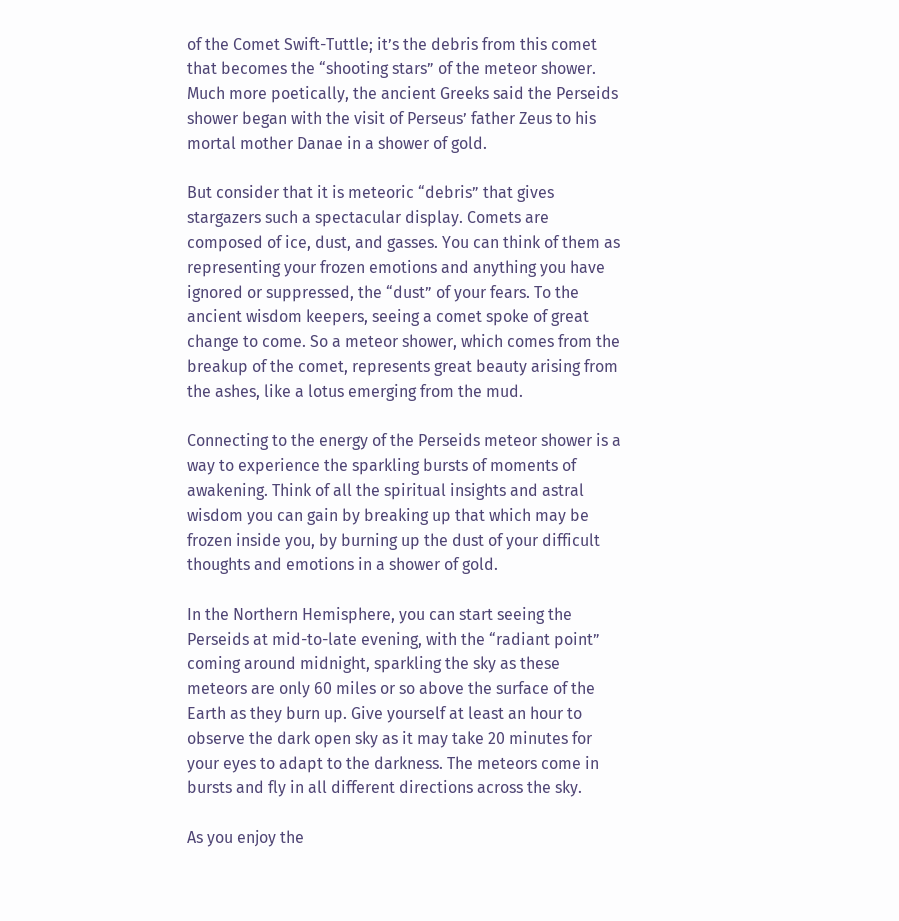of the Comet Swift-Tuttle; it’s the debris from this comet that becomes the “shooting stars” of the meteor shower. Much more poetically, the ancient Greeks said the Perseids shower began with the visit of Perseus’ father Zeus to his mortal mother Danae in a shower of gold.

But consider that it is meteoric “debris” that gives stargazers such a spectacular display. Comets are composed of ice, dust, and gasses. You can think of them as representing your frozen emotions and anything you have ignored or suppressed, the “dust” of your fears. To the ancient wisdom keepers, seeing a comet spoke of great change to come. So a meteor shower, which comes from the breakup of the comet, represents great beauty arising from the ashes, like a lotus emerging from the mud.

Connecting to the energy of the Perseids meteor shower is a way to experience the sparkling bursts of moments of awakening. Think of all the spiritual insights and astral wisdom you can gain by breaking up that which may be frozen inside you, by burning up the dust of your difficult thoughts and emotions in a shower of gold.

In the Northern Hemisphere, you can start seeing the Perseids at mid-to-late evening, with the “radiant point” coming around midnight, sparkling the sky as these meteors are only 60 miles or so above the surface of the Earth as they burn up. Give yourself at least an hour to observe the dark open sky as it may take 20 minutes for your eyes to adapt to the darkness. The meteors come in bursts and fly in all different directions across the sky.

As you enjoy the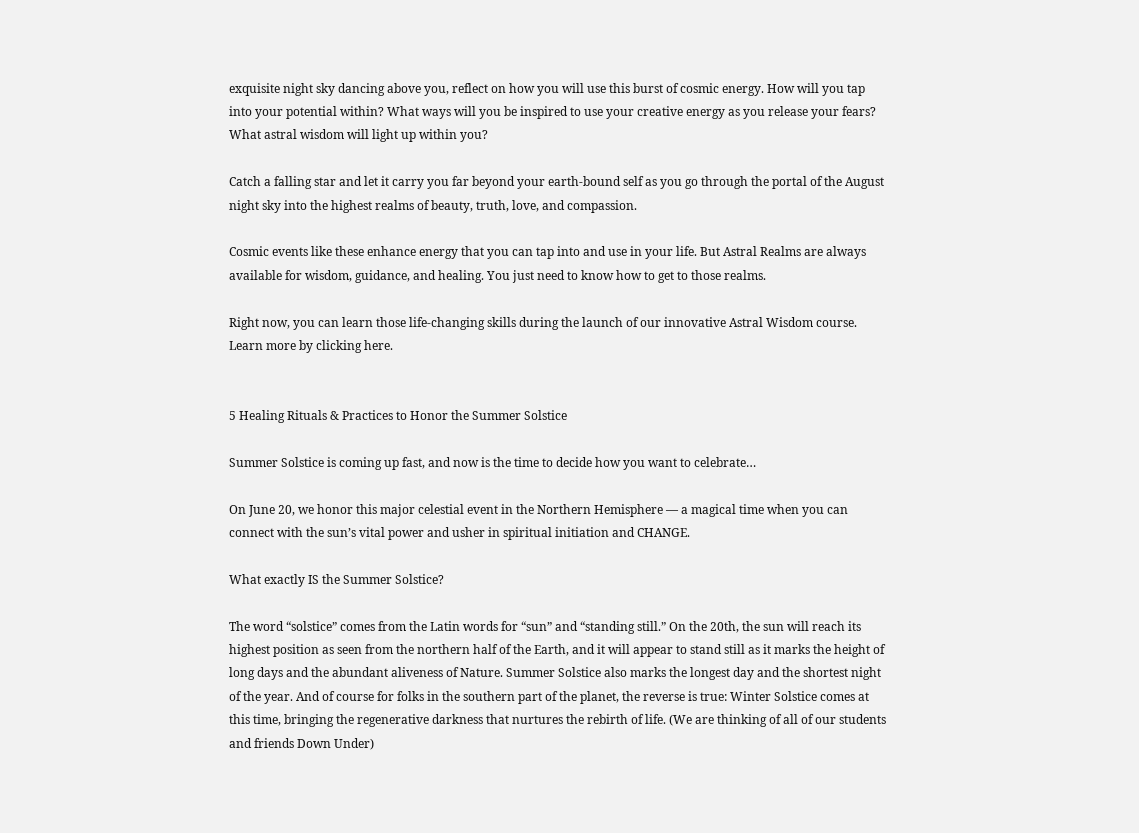exquisite night sky dancing above you, reflect on how you will use this burst of cosmic energy. How will you tap into your potential within? What ways will you be inspired to use your creative energy as you release your fears? What astral wisdom will light up within you?

Catch a falling star and let it carry you far beyond your earth-bound self as you go through the portal of the August night sky into the highest realms of beauty, truth, love, and compassion.

Cosmic events like these enhance energy that you can tap into and use in your life. But Astral Realms are always available for wisdom, guidance, and healing. You just need to know how to get to those realms.

Right now, you can learn those life-changing skills during the launch of our innovative Astral Wisdom course. Learn more by clicking here.


5 Healing Rituals & Practices to Honor the Summer Solstice

Summer Solstice is coming up fast, and now is the time to decide how you want to celebrate…

On June 20, we honor this major celestial event in the Northern Hemisphere — a magical time when you can connect with the sun’s vital power and usher in spiritual initiation and CHANGE.

What exactly IS the Summer Solstice?

The word “solstice” comes from the Latin words for “sun” and “standing still.” On the 20th, the sun will reach its highest position as seen from the northern half of the Earth, and it will appear to stand still as it marks the height of long days and the abundant aliveness of Nature. Summer Solstice also marks the longest day and the shortest night of the year. And of course for folks in the southern part of the planet, the reverse is true: Winter Solstice comes at this time, bringing the regenerative darkness that nurtures the rebirth of life. (We are thinking of all of our students and friends Down Under)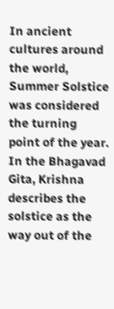In ancient cultures around the world, Summer Solstice was considered the turning point of the year. In the Bhagavad Gita, Krishna describes the solstice as the way out of the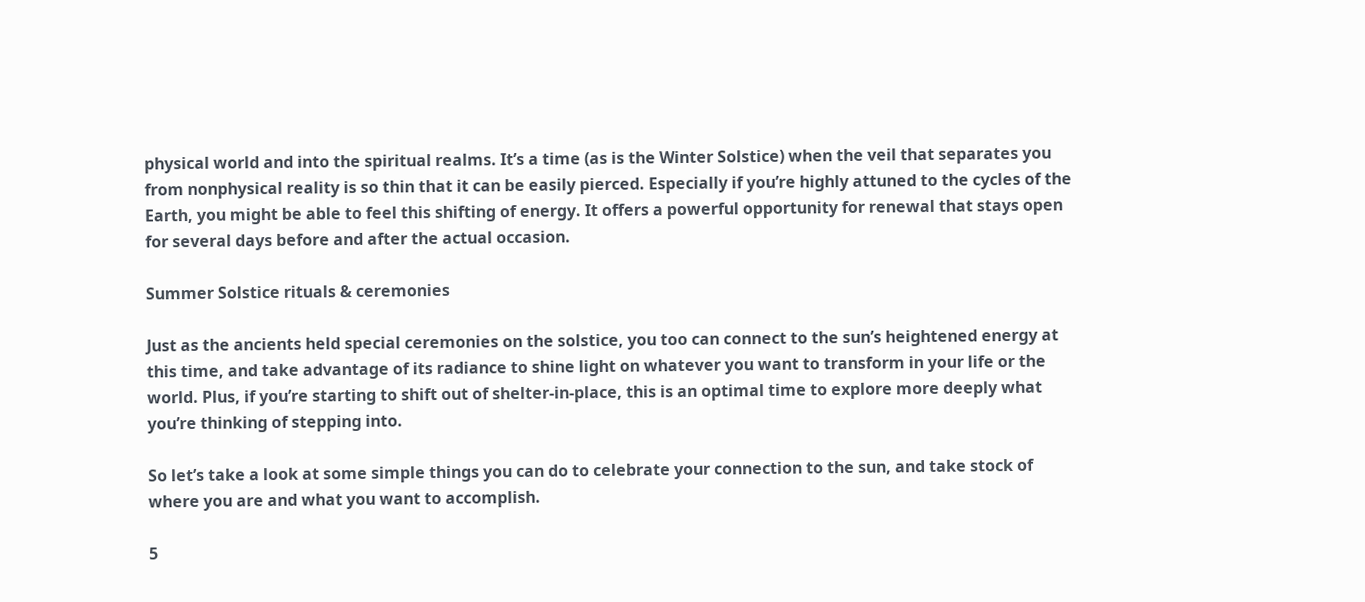physical world and into the spiritual realms. It’s a time (as is the Winter Solstice) when the veil that separates you from nonphysical reality is so thin that it can be easily pierced. Especially if you’re highly attuned to the cycles of the Earth, you might be able to feel this shifting of energy. It offers a powerful opportunity for renewal that stays open for several days before and after the actual occasion.

Summer Solstice rituals & ceremonies

Just as the ancients held special ceremonies on the solstice, you too can connect to the sun’s heightened energy at this time, and take advantage of its radiance to shine light on whatever you want to transform in your life or the world. Plus, if you’re starting to shift out of shelter-in-place, this is an optimal time to explore more deeply what you’re thinking of stepping into.

So let’s take a look at some simple things you can do to celebrate your connection to the sun, and take stock of where you are and what you want to accomplish.

5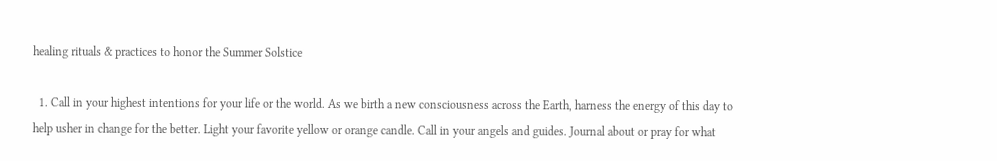healing rituals & practices to honor the Summer Solstice

  1. Call in your highest intentions for your life or the world. As we birth a new consciousness across the Earth, harness the energy of this day to help usher in change for the better. Light your favorite yellow or orange candle. Call in your angels and guides. Journal about or pray for what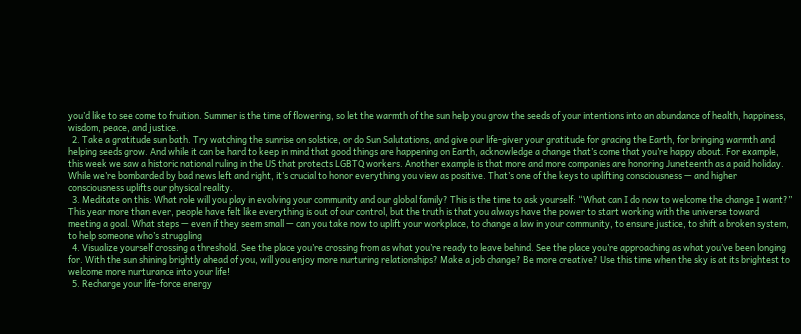you’d like to see come to fruition. Summer is the time of flowering, so let the warmth of the sun help you grow the seeds of your intentions into an abundance of health, happiness, wisdom, peace, and justice.
  2. Take a gratitude sun bath. Try watching the sunrise on solstice, or do Sun Salutations, and give our life-giver your gratitude for gracing the Earth, for bringing warmth and helping seeds grow. And while it can be hard to keep in mind that good things are happening on Earth, acknowledge a change that’s come that you’re happy about. For example, this week we saw a historic national ruling in the US that protects LGBTQ workers. Another example is that more and more companies are honoring Juneteenth as a paid holiday. While we’re bombarded by bad news left and right, it’s crucial to honor everything you view as positive. That’s one of the keys to uplifting consciousness — and higher consciousness uplifts our physical reality.
  3. Meditate on this: What role will you play in evolving your community and our global family? This is the time to ask yourself: “What can I do now to welcome the change I want?” This year more than ever, people have felt like everything is out of our control, but the truth is that you always have the power to start working with the universe toward meeting a goal. What steps — even if they seem small — can you take now to uplift your workplace, to change a law in your community, to ensure justice, to shift a broken system, to help someone who’s struggling
  4. Visualize yourself crossing a threshold. See the place you’re crossing from as what you’re ready to leave behind. See the place you’re approaching as what you’ve been longing for. With the sun shining brightly ahead of you, will you enjoy more nurturing relationships? Make a job change? Be more creative? Use this time when the sky is at its brightest to welcome more nurturance into your life!
  5. Recharge your life-force energy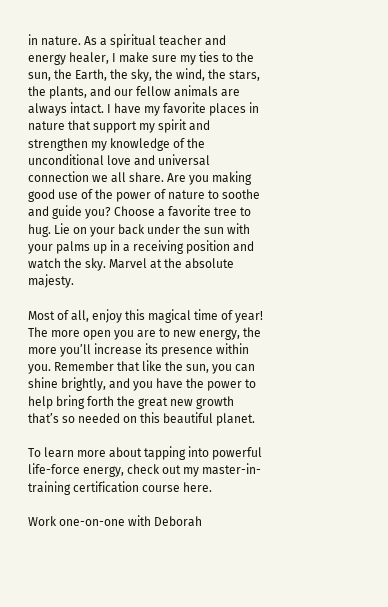in nature. As a spiritual teacher and energy healer, I make sure my ties to the sun, the Earth, the sky, the wind, the stars, the plants, and our fellow animals are always intact. I have my favorite places in nature that support my spirit and strengthen my knowledge of the unconditional love and universal connection we all share. Are you making good use of the power of nature to soothe and guide you? Choose a favorite tree to hug. Lie on your back under the sun with your palms up in a receiving position and watch the sky. Marvel at the absolute majesty.

Most of all, enjoy this magical time of year! The more open you are to new energy, the more you’ll increase its presence within you. Remember that like the sun, you can shine brightly, and you have the power to help bring forth the great new growth that’s so needed on this beautiful planet.

To learn more about tapping into powerful life-force energy, check out my master-in-training certification course here.

Work one-on-one with Deborah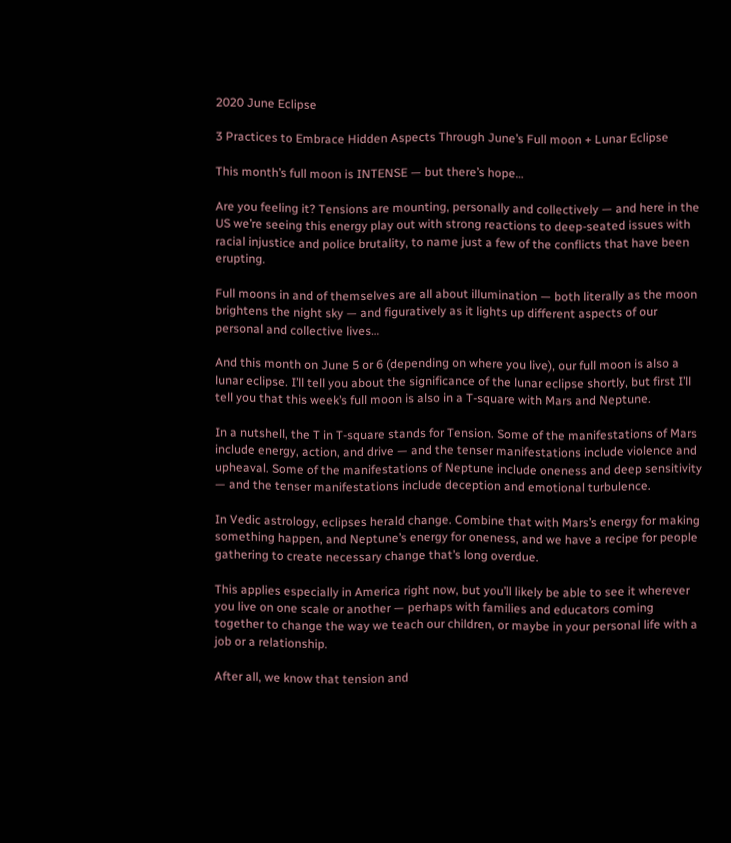2020 June Eclipse

3 Practices to Embrace Hidden Aspects Through June’s Full moon + Lunar Eclipse

This month’s full moon is INTENSE — but there’s hope…

Are you feeling it? Tensions are mounting, personally and collectively — and here in the US we’re seeing this energy play out with strong reactions to deep-seated issues with racial injustice and police brutality, to name just a few of the conflicts that have been erupting.

Full moons in and of themselves are all about illumination — both literally as the moon brightens the night sky — and figuratively as it lights up different aspects of our personal and collective lives…

And this month on June 5 or 6 (depending on where you live), our full moon is also a lunar eclipse. I’ll tell you about the significance of the lunar eclipse shortly, but first I’ll tell you that this week’s full moon is also in a T-square with Mars and Neptune.

In a nutshell, the T in T-square stands for Tension. Some of the manifestations of Mars include energy, action, and drive — and the tenser manifestations include violence and upheaval. Some of the manifestations of Neptune include oneness and deep sensitivity — and the tenser manifestations include deception and emotional turbulence.

In Vedic astrology, eclipses herald change. Combine that with Mars’s energy for making something happen, and Neptune’s energy for oneness, and we have a recipe for people gathering to create necessary change that’s long overdue.

This applies especially in America right now, but you’ll likely be able to see it wherever you live on one scale or another — perhaps with families and educators coming together to change the way we teach our children, or maybe in your personal life with a job or a relationship.

After all, we know that tension and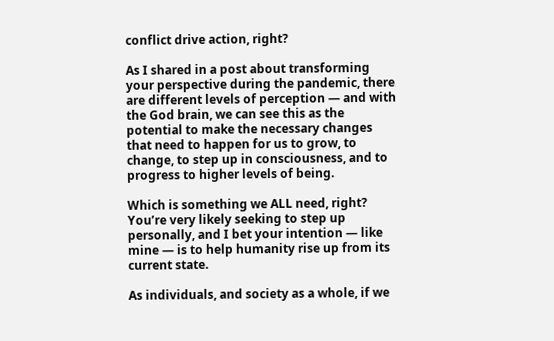conflict drive action, right?

As I shared in a post about transforming your perspective during the pandemic, there are different levels of perception — and with the God brain, we can see this as the potential to make the necessary changes that need to happen for us to grow, to change, to step up in consciousness, and to progress to higher levels of being.

Which is something we ALL need, right? You’re very likely seeking to step up personally, and I bet your intention — like mine — is to help humanity rise up from its current state.

As individuals, and society as a whole, if we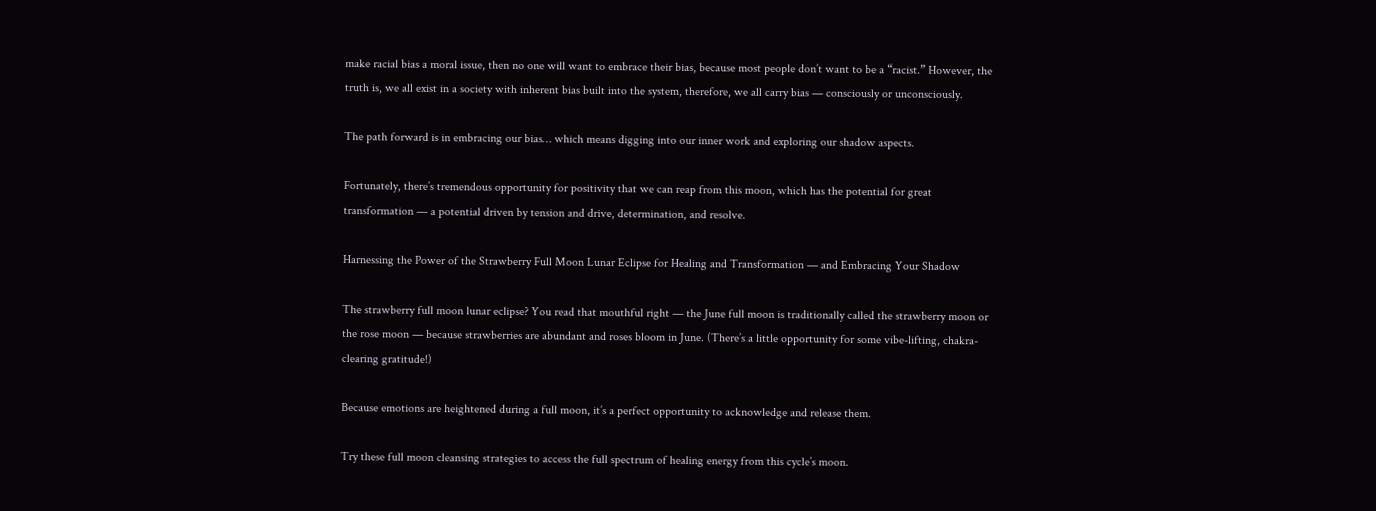make racial bias a moral issue, then no one will want to embrace their bias, because most people don’t want to be a “racist.” However, the truth is, we all exist in a society with inherent bias built into the system, therefore, we all carry bias — consciously or unconsciously.

The path forward is in embracing our bias… which means digging into our inner work and exploring our shadow aspects.

Fortunately, there’s tremendous opportunity for positivity that we can reap from this moon, which has the potential for great transformation — a potential driven by tension and drive, determination, and resolve.

Harnessing the Power of the Strawberry Full Moon Lunar Eclipse for Healing and Transformation — and Embracing Your Shadow

The strawberry full moon lunar eclipse? You read that mouthful right — the June full moon is traditionally called the strawberry moon or the rose moon — because strawberries are abundant and roses bloom in June. (There’s a little opportunity for some vibe-lifting, chakra-clearing gratitude!)

Because emotions are heightened during a full moon, it’s a perfect opportunity to acknowledge and release them.

Try these full moon cleansing strategies to access the full spectrum of healing energy from this cycle’s moon.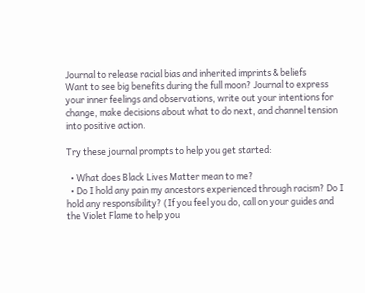Journal to release racial bias and inherited imprints & beliefs
Want to see big benefits during the full moon? Journal to express your inner feelings and observations, write out your intentions for change, make decisions about what to do next, and channel tension into positive action.

Try these journal prompts to help you get started:

  • What does Black Lives Matter mean to me?
  • Do I hold any pain my ancestors experienced through racism? Do I hold any responsibility? (If you feel you do, call on your guides and the Violet Flame to help you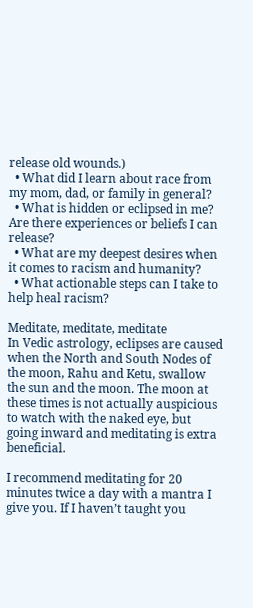release old wounds.)
  • What did I learn about race from my mom, dad, or family in general?
  • What is hidden or eclipsed in me? Are there experiences or beliefs I can release?
  • What are my deepest desires when it comes to racism and humanity?
  • What actionable steps can I take to help heal racism?

Meditate, meditate, meditate
In Vedic astrology, eclipses are caused when the North and South Nodes of the moon, Rahu and Ketu, swallow the sun and the moon. The moon at these times is not actually auspicious to watch with the naked eye, but going inward and meditating is extra beneficial.

I recommend meditating for 20 minutes twice a day with a mantra I give you. If I haven’t taught you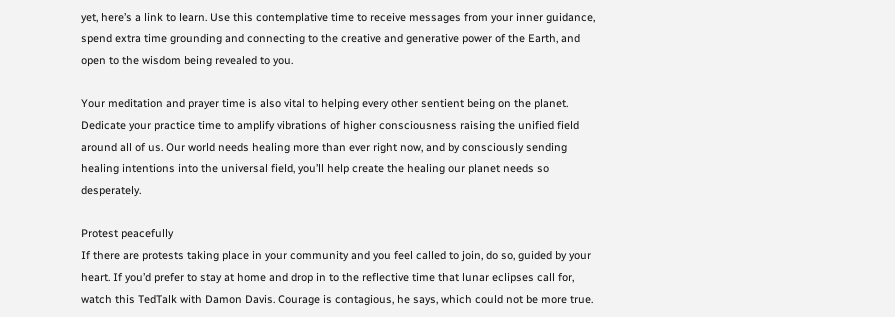yet, here’s a link to learn. Use this contemplative time to receive messages from your inner guidance, spend extra time grounding and connecting to the creative and generative power of the Earth, and open to the wisdom being revealed to you.

Your meditation and prayer time is also vital to helping every other sentient being on the planet. Dedicate your practice time to amplify vibrations of higher consciousness raising the unified field around all of us. Our world needs healing more than ever right now, and by consciously sending healing intentions into the universal field, you’ll help create the healing our planet needs so desperately.

Protest peacefully
If there are protests taking place in your community and you feel called to join, do so, guided by your heart. If you’d prefer to stay at home and drop in to the reflective time that lunar eclipses call for, watch this TedTalk with Damon Davis. Courage is contagious, he says, which could not be more true.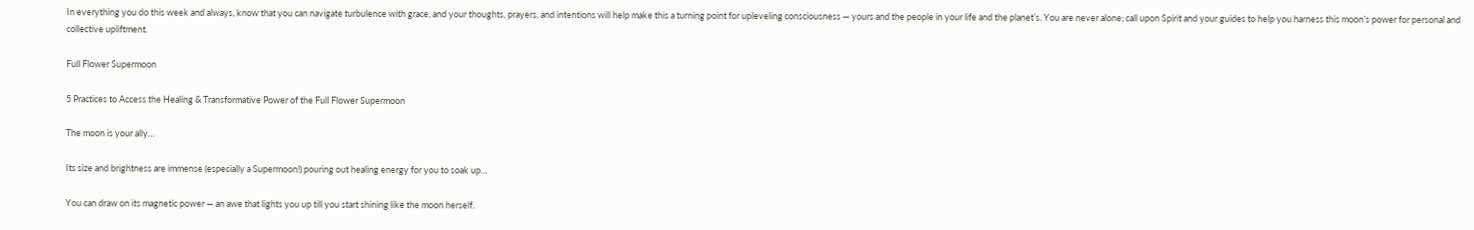In everything you do this week and always, know that you can navigate turbulence with grace, and your thoughts, prayers, and intentions will help make this a turning point for upleveling consciousness — yours and the people in your life and the planet’s. You are never alone; call upon Spirit and your guides to help you harness this moon’s power for personal and collective upliftment.

Full Flower Supermoon

5 Practices to Access the Healing & Transformative Power of the Full Flower Supermoon

The moon is your ally…

Its size and brightness are immense (especially a Supermoon!) pouring out healing energy for you to soak up…

You can draw on its magnetic power — an awe that lights you up till you start shining like the moon herself.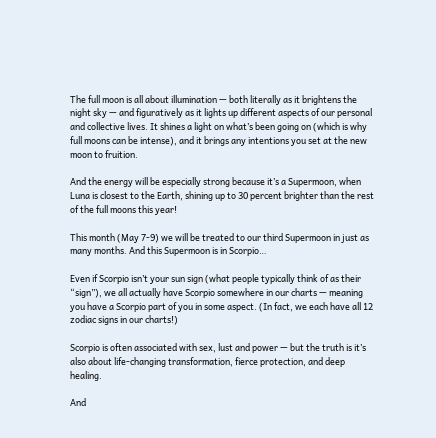The full moon is all about illumination — both literally as it brightens the night sky — and figuratively as it lights up different aspects of our personal and collective lives. It shines a light on what’s been going on (which is why full moons can be intense), and it brings any intentions you set at the new moon to fruition.

And the energy will be especially strong because it’s a Supermoon, when Luna is closest to the Earth, shining up to 30 percent brighter than the rest of the full moons this year!

This month (May 7-9) we will be treated to our third Supermoon in just as many months. And this Supermoon is in Scorpio…

Even if Scorpio isn’t your sun sign (what people typically think of as their “sign”), we all actually have Scorpio somewhere in our charts — meaning you have a Scorpio part of you in some aspect. (In fact, we each have all 12 zodiac signs in our charts!)

Scorpio is often associated with sex, lust and power — but the truth is it’s also about life-changing transformation, fierce protection, and deep healing.

And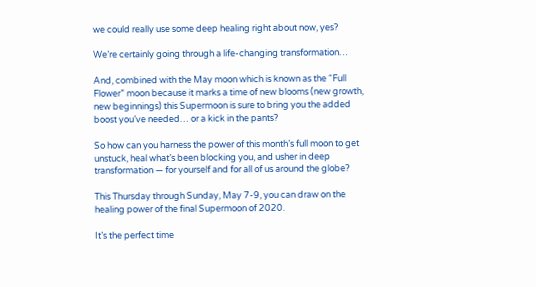we could really use some deep healing right about now, yes?

We’re certainly going through a life-changing transformation…

And, combined with the May moon which is known as the “Full Flower” moon because it marks a time of new blooms (new growth, new beginnings) this Supermoon is sure to bring you the added boost you’ve needed… or a kick in the pants?

So how can you harness the power of this month’s full moon to get unstuck, heal what’s been blocking you, and usher in deep transformation — for yourself and for all of us around the globe?

This Thursday through Sunday, May 7-9, you can draw on the healing power of the final Supermoon of 2020.

It’s the perfect time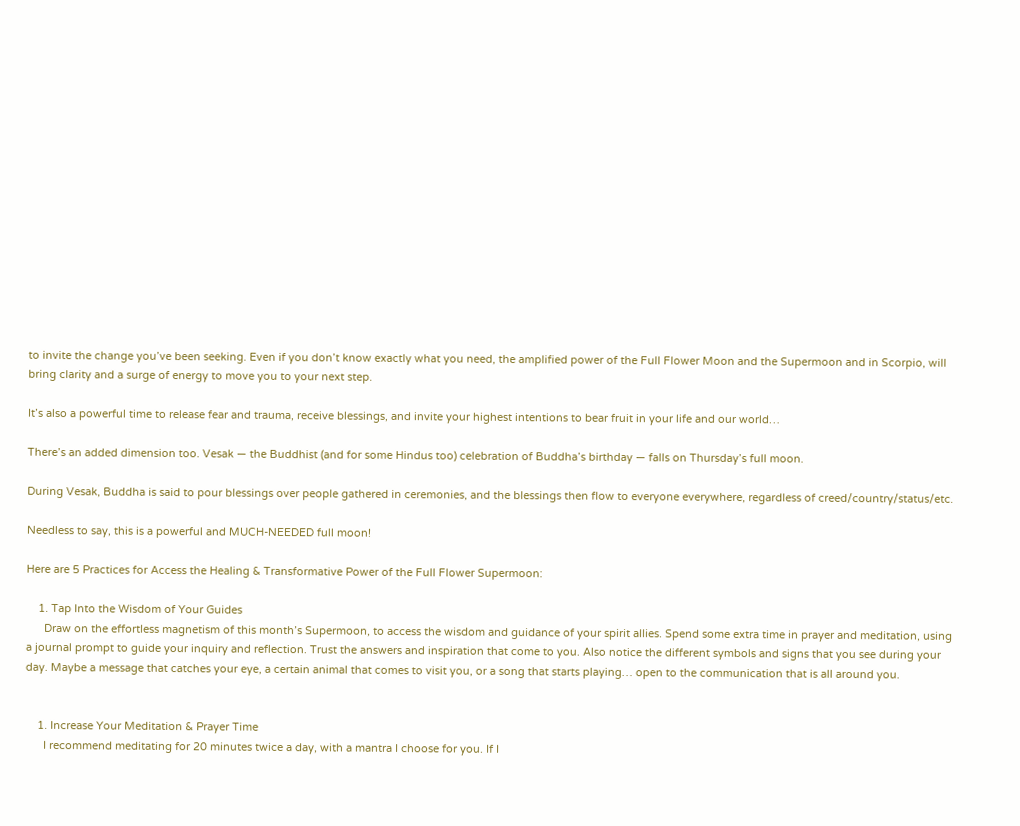to invite the change you’ve been seeking. Even if you don’t know exactly what you need, the amplified power of the Full Flower Moon and the Supermoon and in Scorpio, will bring clarity and a surge of energy to move you to your next step.

It’s also a powerful time to release fear and trauma, receive blessings, and invite your highest intentions to bear fruit in your life and our world…

There’s an added dimension too. Vesak — the Buddhist (and for some Hindus too) celebration of Buddha’s birthday — falls on Thursday’s full moon.

During Vesak, Buddha is said to pour blessings over people gathered in ceremonies, and the blessings then flow to everyone everywhere, regardless of creed/country/status/etc.

Needless to say, this is a powerful and MUCH-NEEDED full moon!

Here are 5 Practices for Access the Healing & Transformative Power of the Full Flower Supermoon:

    1. Tap Into the Wisdom of Your Guides
      Draw on the effortless magnetism of this month’s Supermoon, to access the wisdom and guidance of your spirit allies. Spend some extra time in prayer and meditation, using a journal prompt to guide your inquiry and reflection. Trust the answers and inspiration that come to you. Also notice the different symbols and signs that you see during your day. Maybe a message that catches your eye, a certain animal that comes to visit you, or a song that starts playing… open to the communication that is all around you.


    1. Increase Your Meditation & Prayer Time
      I recommend meditating for 20 minutes twice a day, with a mantra I choose for you. If I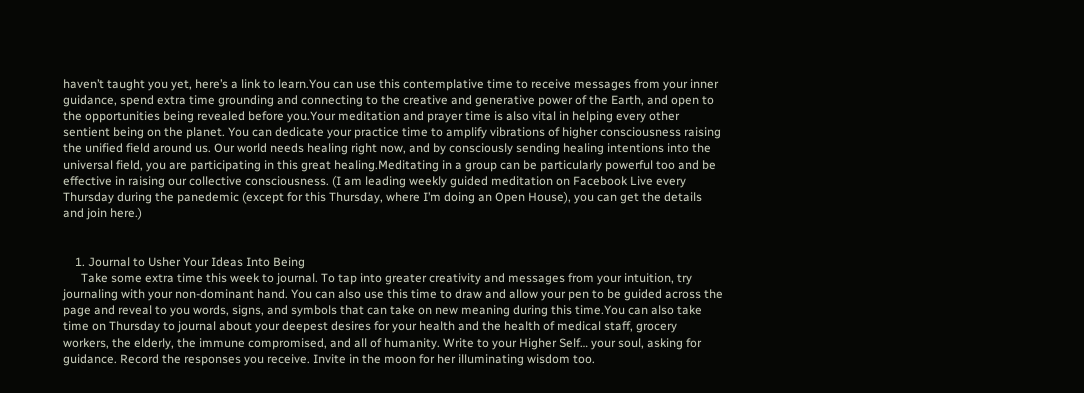haven’t taught you yet, here’s a link to learn.You can use this contemplative time to receive messages from your inner guidance, spend extra time grounding and connecting to the creative and generative power of the Earth, and open to the opportunities being revealed before you.Your meditation and prayer time is also vital in helping every other sentient being on the planet. You can dedicate your practice time to amplify vibrations of higher consciousness raising the unified field around us. Our world needs healing right now, and by consciously sending healing intentions into the universal field, you are participating in this great healing.Meditating in a group can be particularly powerful too and be effective in raising our collective consciousness. (I am leading weekly guided meditation on Facebook Live every Thursday during the panedemic (except for this Thursday, where I’m doing an Open House), you can get the details and join here.)


    1. Journal to Usher Your Ideas Into Being
      Take some extra time this week to journal. To tap into greater creativity and messages from your intuition, try journaling with your non-dominant hand. You can also use this time to draw and allow your pen to be guided across the page and reveal to you words, signs, and symbols that can take on new meaning during this time.You can also take time on Thursday to journal about your deepest desires for your health and the health of medical staff, grocery workers, the elderly, the immune compromised, and all of humanity. Write to your Higher Self… your soul, asking for guidance. Record the responses you receive. Invite in the moon for her illuminating wisdom too.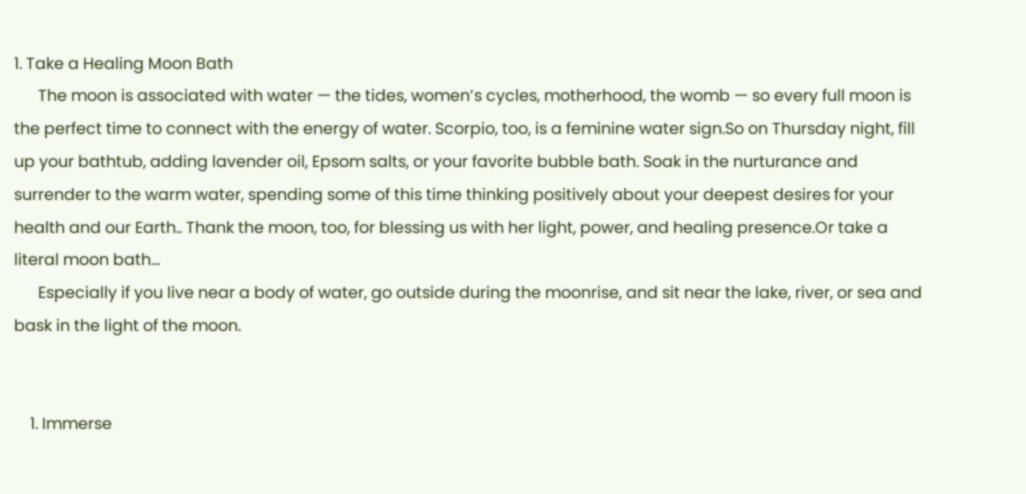1. Take a Healing Moon Bath
      The moon is associated with water — the tides, women’s cycles, motherhood, the womb — so every full moon is the perfect time to connect with the energy of water. Scorpio, too, is a feminine water sign.So on Thursday night, fill up your bathtub, adding lavender oil, Epsom salts, or your favorite bubble bath. Soak in the nurturance and surrender to the warm water, spending some of this time thinking positively about your deepest desires for your health and our Earth.. Thank the moon, too, for blessing us with her light, power, and healing presence.Or take a literal moon bath…
      Especially if you live near a body of water, go outside during the moonrise, and sit near the lake, river, or sea and bask in the light of the moon.


    1. Immerse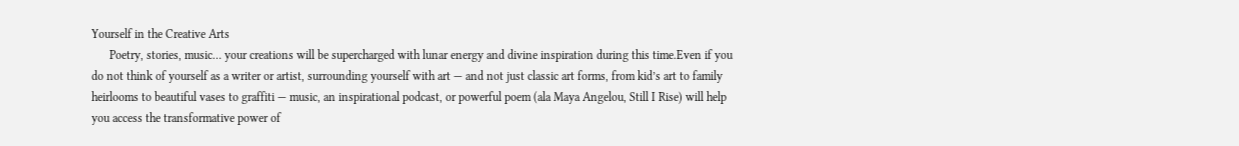Yourself in the Creative Arts
      Poetry, stories, music… your creations will be supercharged with lunar energy and divine inspiration during this time.Even if you do not think of yourself as a writer or artist, surrounding yourself with art — and not just classic art forms, from kid’s art to family heirlooms to beautiful vases to graffiti — music, an inspirational podcast, or powerful poem (ala Maya Angelou, Still I Rise) will help you access the transformative power of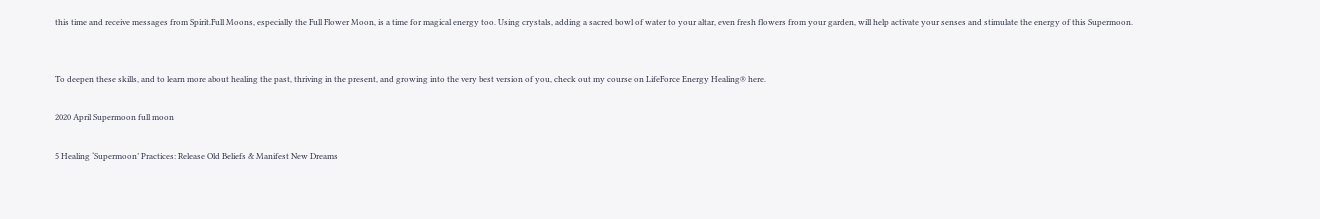this time and receive messages from Spirit.Full Moons, especially the Full Flower Moon, is a time for magical energy too. Using crystals, adding a sacred bowl of water to your altar, even fresh flowers from your garden, will help activate your senses and stimulate the energy of this Supermoon.


To deepen these skills, and to learn more about healing the past, thriving in the present, and growing into the very best version of you, check out my course on LifeForce Energy Healing® here.

2020 April Supermoon full moon

5 Healing ‘Supermoon’ Practices: Release Old Beliefs & Manifest New Dreams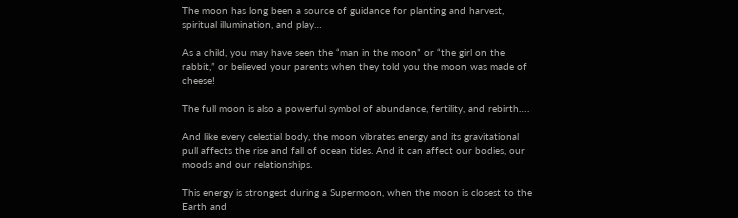The moon has long been a source of guidance for planting and harvest, spiritual illumination, and play…

As a child, you may have seen the “man in the moon” or “the girl on the rabbit,” or believed your parents when they told you the moon was made of cheese!

The full moon is also a powerful symbol of abundance, fertility, and rebirth….

And like every celestial body, the moon vibrates energy and its gravitational pull affects the rise and fall of ocean tides. And it can affect our bodies, our moods and our relationships.

This energy is strongest during a Supermoon, when the moon is closest to the Earth and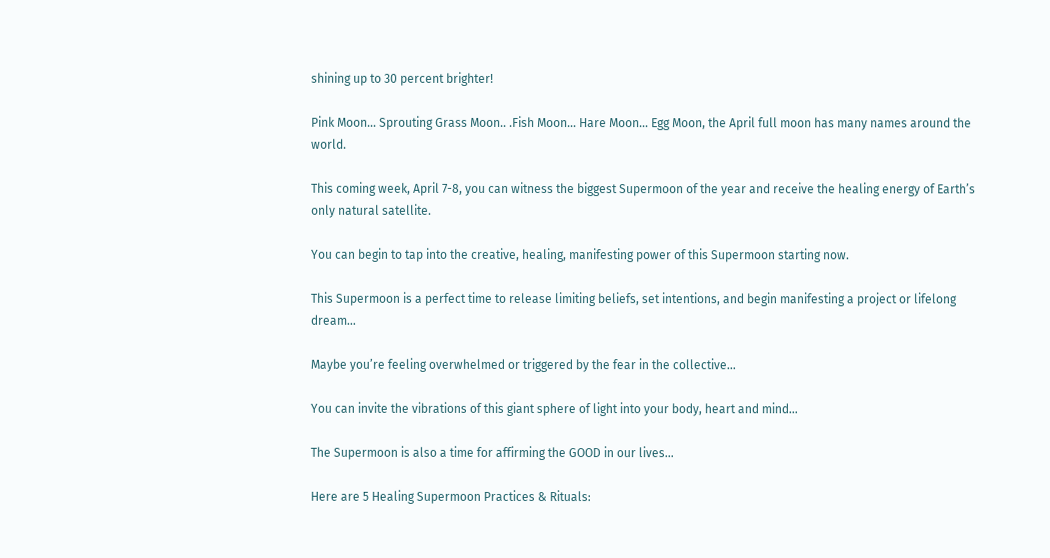shining up to 30 percent brighter!

Pink Moon… Sprouting Grass Moon.. .Fish Moon… Hare Moon… Egg Moon, the April full moon has many names around the world.

This coming week, April 7-8, you can witness the biggest Supermoon of the year and receive the healing energy of Earth’s only natural satellite.

You can begin to tap into the creative, healing, manifesting power of this Supermoon starting now.

This Supermoon is a perfect time to release limiting beliefs, set intentions, and begin manifesting a project or lifelong dream…

Maybe you’re feeling overwhelmed or triggered by the fear in the collective…

You can invite the vibrations of this giant sphere of light into your body, heart and mind…

The Supermoon is also a time for affirming the GOOD in our lives…

Here are 5 Healing Supermoon Practices & Rituals: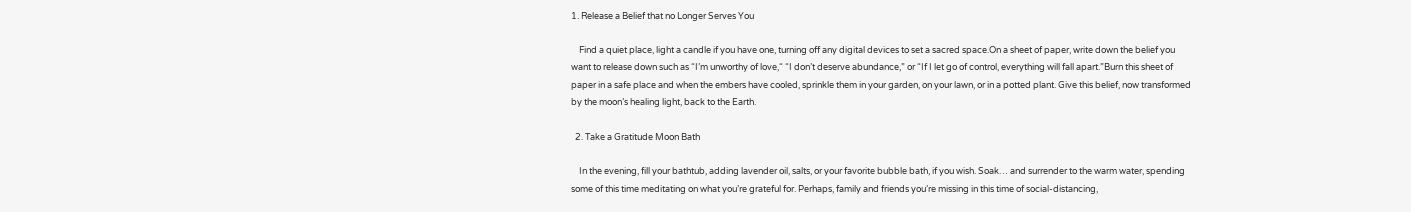1. Release a Belief that no Longer Serves You

    Find a quiet place, light a candle if you have one, turning off any digital devices to set a sacred space.On a sheet of paper, write down the belief you want to release down such as “I’m unworthy of love,“ “I don’t deserve abundance,” or “If I let go of control, everything will fall apart.”Burn this sheet of paper in a safe place and when the embers have cooled, sprinkle them in your garden, on your lawn, or in a potted plant. Give this belief, now transformed by the moon’s healing light, back to the Earth.

  2. Take a Gratitude Moon Bath

    In the evening, fill your bathtub, adding lavender oil, salts, or your favorite bubble bath, if you wish. Soak… and surrender to the warm water, spending some of this time meditating on what you’re grateful for. Perhaps, family and friends you’re missing in this time of social-distancing,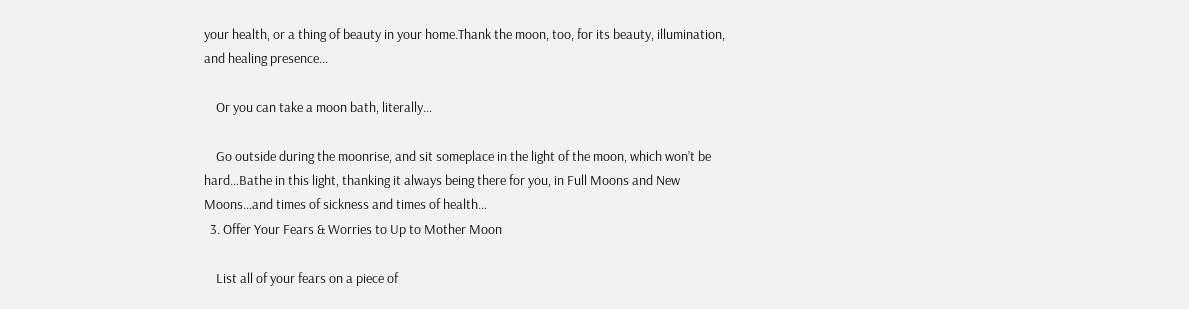your health, or a thing of beauty in your home.Thank the moon, too, for its beauty, illumination, and healing presence…

    Or you can take a moon bath, literally…

    Go outside during the moonrise, and sit someplace in the light of the moon, which won’t be hard…Bathe in this light, thanking it always being there for you, in Full Moons and New Moons…and times of sickness and times of health…
  3. Offer Your Fears & Worries to Up to Mother Moon

    List all of your fears on a piece of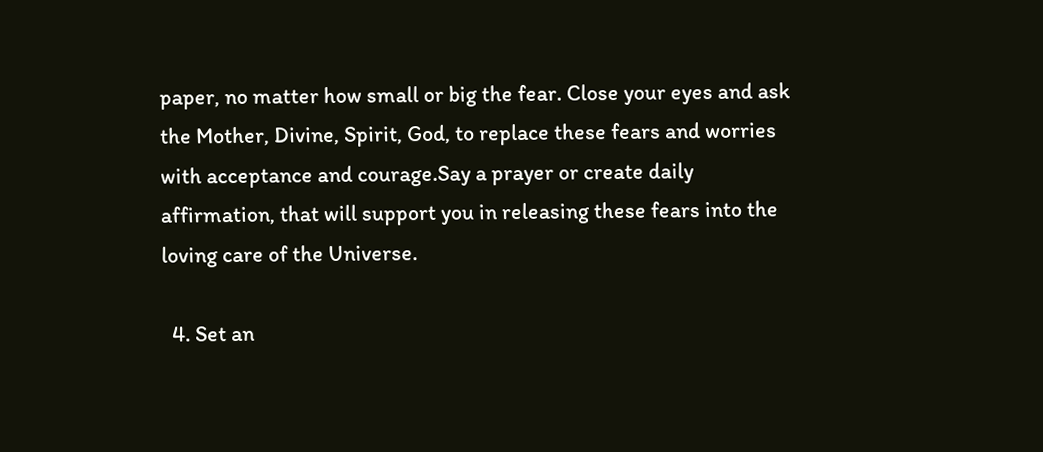paper, no matter how small or big the fear. Close your eyes and ask the Mother, Divine, Spirit, God, to replace these fears and worries with acceptance and courage.Say a prayer or create daily affirmation, that will support you in releasing these fears into the loving care of the Universe.

  4. Set an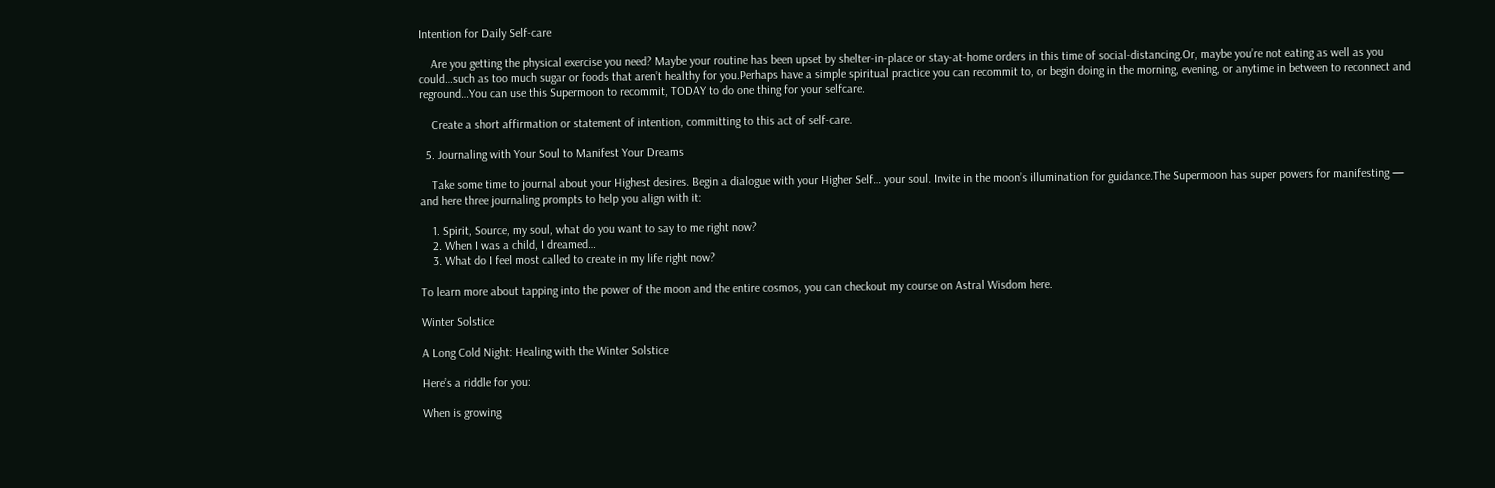Intention for Daily Self-care

    Are you getting the physical exercise you need? Maybe your routine has been upset by shelter-in-place or stay-at-home orders in this time of social-distancing.Or, maybe you’re not eating as well as you could…such as too much sugar or foods that aren’t healthy for you.Perhaps have a simple spiritual practice you can recommit to, or begin doing in the morning, evening, or anytime in between to reconnect and reground…You can use this Supermoon to recommit, TODAY to do one thing for your selfcare.

    Create a short affirmation or statement of intention, committing to this act of self-care.

  5. Journaling with Your Soul to Manifest Your Dreams

    Take some time to journal about your Highest desires. Begin a dialogue with your Higher Self… your soul. Invite in the moon’s illumination for guidance.The Supermoon has super powers for manifesting — and here three journaling prompts to help you align with it:

    1. Spirit, Source, my soul, what do you want to say to me right now?
    2. When I was a child, I dreamed…
    3. What do I feel most called to create in my life right now?

To learn more about tapping into the power of the moon and the entire cosmos, you can checkout my course on Astral Wisdom here.

Winter Solstice

A Long Cold Night: Healing with the Winter Solstice

Here’s a riddle for you:

When is growing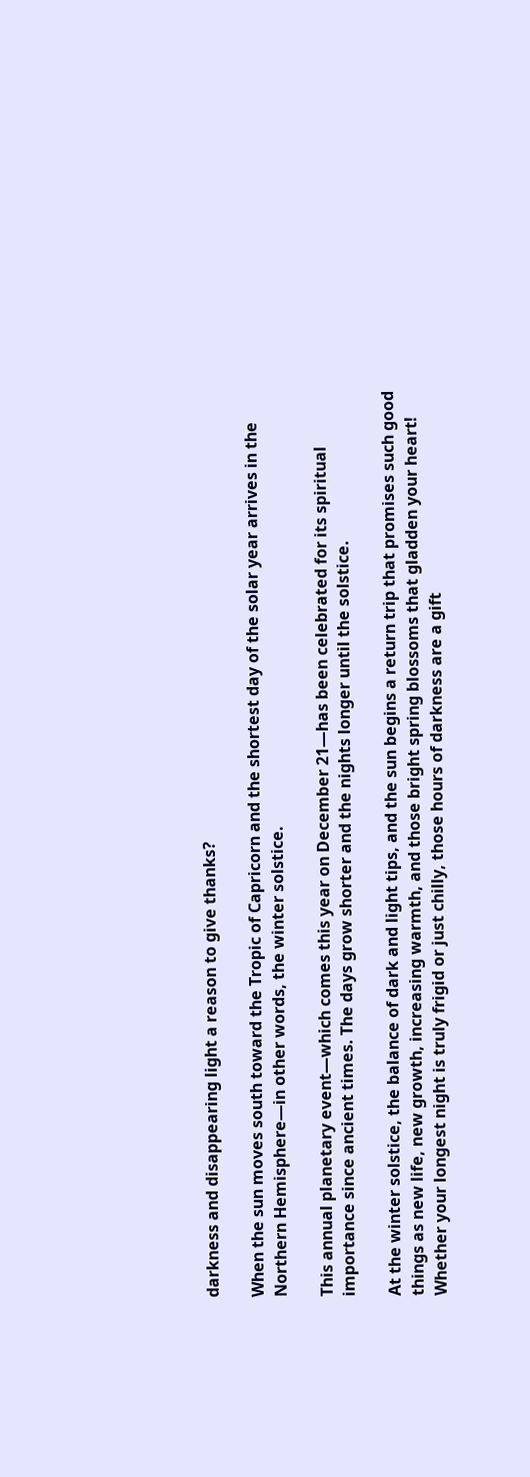darkness and disappearing light a reason to give thanks?

When the sun moves south toward the Tropic of Capricorn and the shortest day of the solar year arrives in the Northern Hemisphere—in other words, the winter solstice.

This annual planetary event—which comes this year on December 21—has been celebrated for its spiritual importance since ancient times. The days grow shorter and the nights longer until the solstice.

At the winter solstice, the balance of dark and light tips, and the sun begins a return trip that promises such good things as new life, new growth, increasing warmth, and those bright spring blossoms that gladden your heart! Whether your longest night is truly frigid or just chilly, those hours of darkness are a gift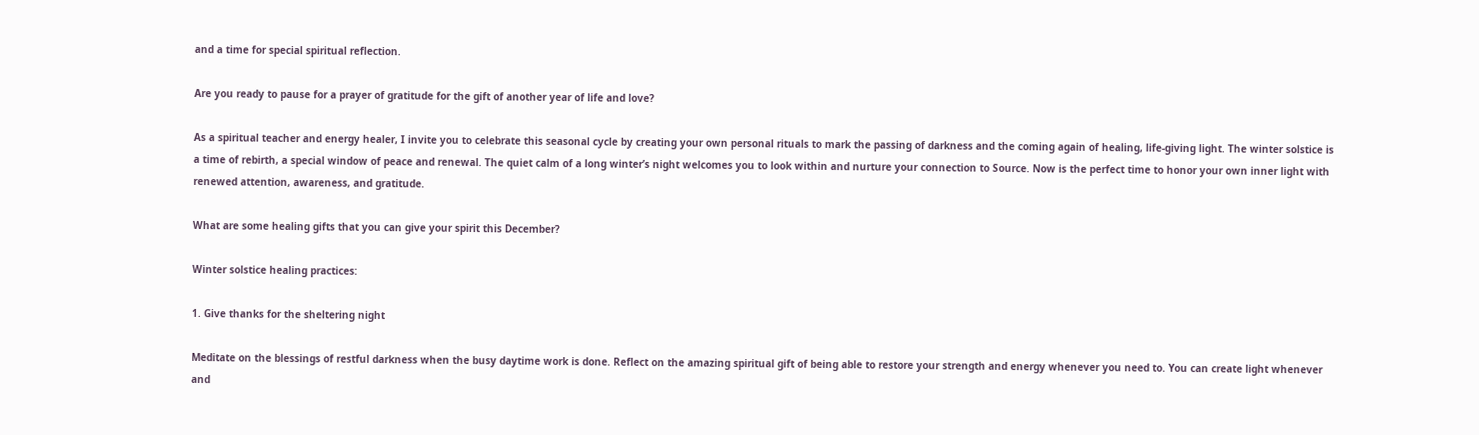and a time for special spiritual reflection.

Are you ready to pause for a prayer of gratitude for the gift of another year of life and love?

As a spiritual teacher and energy healer, I invite you to celebrate this seasonal cycle by creating your own personal rituals to mark the passing of darkness and the coming again of healing, life-giving light. The winter solstice is a time of rebirth, a special window of peace and renewal. The quiet calm of a long winter’s night welcomes you to look within and nurture your connection to Source. Now is the perfect time to honor your own inner light with renewed attention, awareness, and gratitude.

What are some healing gifts that you can give your spirit this December?

Winter solstice healing practices:

1. Give thanks for the sheltering night

Meditate on the blessings of restful darkness when the busy daytime work is done. Reflect on the amazing spiritual gift of being able to restore your strength and energy whenever you need to. You can create light whenever and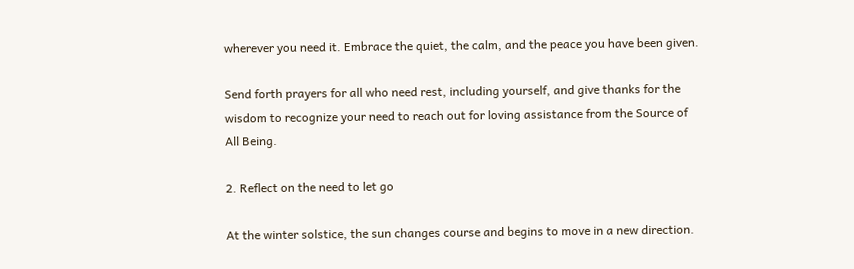wherever you need it. Embrace the quiet, the calm, and the peace you have been given.

Send forth prayers for all who need rest, including yourself, and give thanks for the wisdom to recognize your need to reach out for loving assistance from the Source of All Being.

2. Reflect on the need to let go

At the winter solstice, the sun changes course and begins to move in a new direction.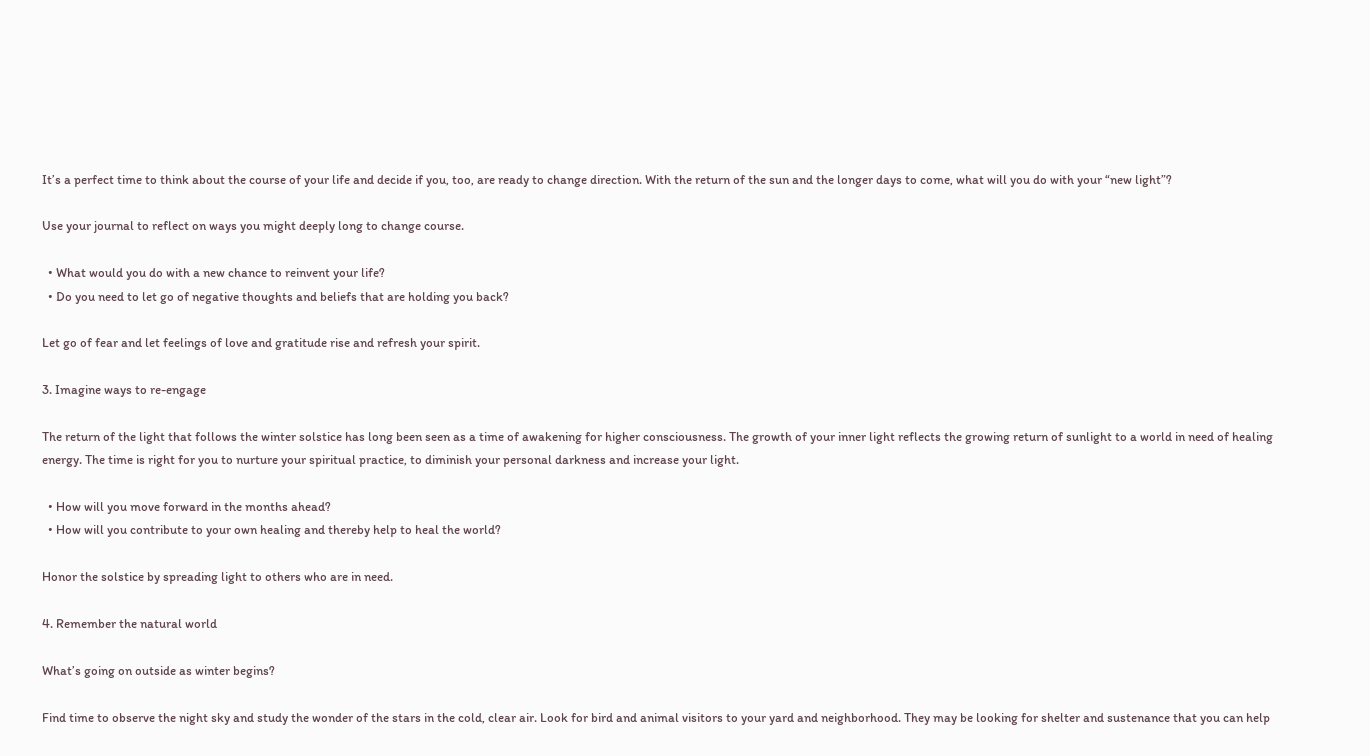It’s a perfect time to think about the course of your life and decide if you, too, are ready to change direction. With the return of the sun and the longer days to come, what will you do with your “new light”?

Use your journal to reflect on ways you might deeply long to change course.

  • What would you do with a new chance to reinvent your life?
  • Do you need to let go of negative thoughts and beliefs that are holding you back?

Let go of fear and let feelings of love and gratitude rise and refresh your spirit.

3. Imagine ways to re-engage

The return of the light that follows the winter solstice has long been seen as a time of awakening for higher consciousness. The growth of your inner light reflects the growing return of sunlight to a world in need of healing energy. The time is right for you to nurture your spiritual practice, to diminish your personal darkness and increase your light.

  • How will you move forward in the months ahead?
  • How will you contribute to your own healing and thereby help to heal the world?

Honor the solstice by spreading light to others who are in need.

4. Remember the natural world

What’s going on outside as winter begins?

Find time to observe the night sky and study the wonder of the stars in the cold, clear air. Look for bird and animal visitors to your yard and neighborhood. They may be looking for shelter and sustenance that you can help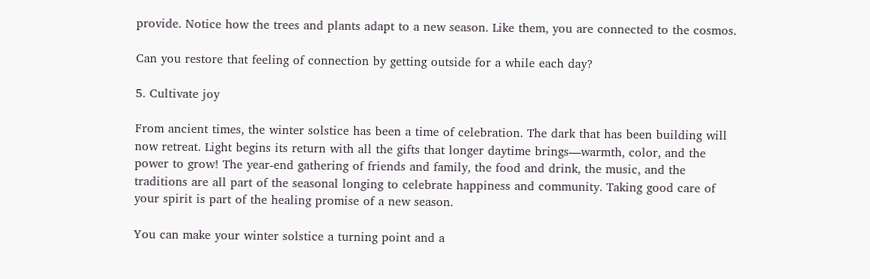provide. Notice how the trees and plants adapt to a new season. Like them, you are connected to the cosmos.

Can you restore that feeling of connection by getting outside for a while each day?

5. Cultivate joy

From ancient times, the winter solstice has been a time of celebration. The dark that has been building will now retreat. Light begins its return with all the gifts that longer daytime brings—warmth, color, and the power to grow! The year-end gathering of friends and family, the food and drink, the music, and the traditions are all part of the seasonal longing to celebrate happiness and community. Taking good care of your spirit is part of the healing promise of a new season.

You can make your winter solstice a turning point and a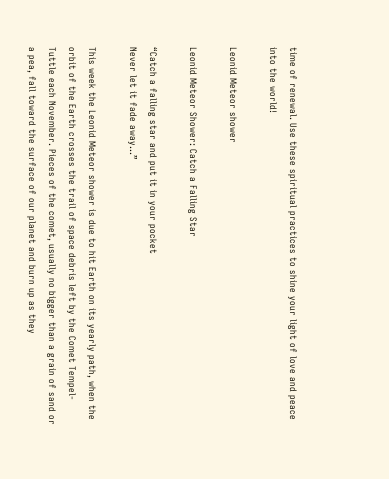time of renewal. Use these spiritual practices to shine your light of love and peace into the world!

Leonid Meteor shower

Leonid Meteor Shower: Catch a Falling Star

“Catch a falling star and put it in your pocket
Never let it fade away…”

This week the Leonid Meteor shower is due to hit Earth on its yearly path, when the orbit of the Earth crosses the trail of space debris left by the Comet Tempel-Tuttle each November. Pieces of the comet, usually no bigger than a grain of sand or a pea, fall toward the surface of our planet and burn up as they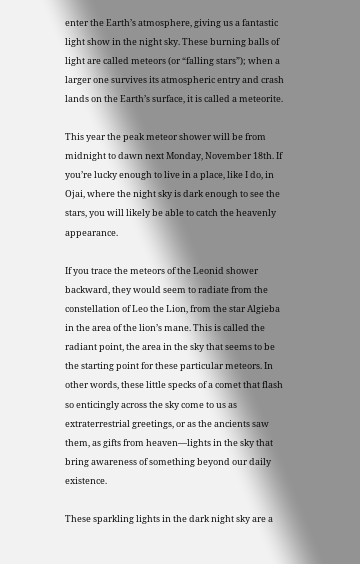enter the Earth’s atmosphere, giving us a fantastic light show in the night sky. These burning balls of light are called meteors (or “falling stars”); when a larger one survives its atmospheric entry and crash lands on the Earth’s surface, it is called a meteorite.

This year the peak meteor shower will be from midnight to dawn next Monday, November 18th. If you’re lucky enough to live in a place, like I do, in Ojai, where the night sky is dark enough to see the stars, you will likely be able to catch the heavenly appearance.

If you trace the meteors of the Leonid shower backward, they would seem to radiate from the constellation of Leo the Lion, from the star Algieba in the area of the lion’s mane. This is called the radiant point, the area in the sky that seems to be the starting point for these particular meteors. In other words, these little specks of a comet that flash so enticingly across the sky come to us as extraterrestrial greetings, or as the ancients saw them, as gifts from heaven—lights in the sky that bring awareness of something beyond our daily existence.

These sparkling lights in the dark night sky are a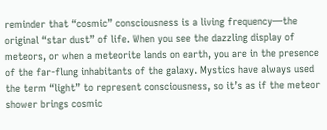reminder that “cosmic” consciousness is a living frequency—the original “star dust” of life. When you see the dazzling display of meteors, or when a meteorite lands on earth, you are in the presence of the far-flung inhabitants of the galaxy. Mystics have always used the term “light” to represent consciousness, so it’s as if the meteor shower brings cosmic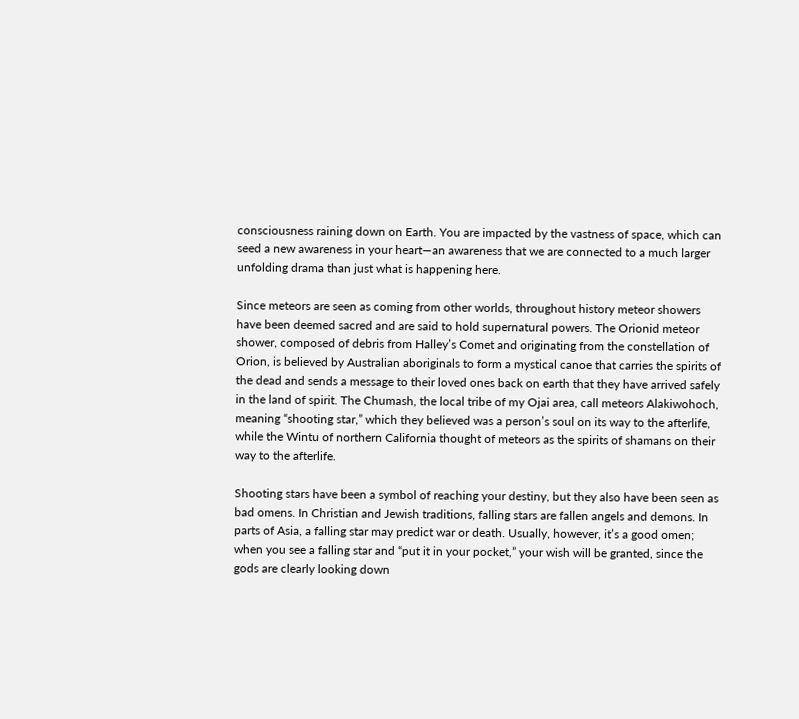consciousness raining down on Earth. You are impacted by the vastness of space, which can seed a new awareness in your heart—an awareness that we are connected to a much larger unfolding drama than just what is happening here.

Since meteors are seen as coming from other worlds, throughout history meteor showers have been deemed sacred and are said to hold supernatural powers. The Orionid meteor shower, composed of debris from Halley’s Comet and originating from the constellation of Orion, is believed by Australian aboriginals to form a mystical canoe that carries the spirits of the dead and sends a message to their loved ones back on earth that they have arrived safely in the land of spirit. The Chumash, the local tribe of my Ojai area, call meteors Alakiwohoch, meaning “shooting star,” which they believed was a person’s soul on its way to the afterlife, while the Wintu of northern California thought of meteors as the spirits of shamans on their way to the afterlife.

Shooting stars have been a symbol of reaching your destiny, but they also have been seen as bad omens. In Christian and Jewish traditions, falling stars are fallen angels and demons. In parts of Asia, a falling star may predict war or death. Usually, however, it’s a good omen; when you see a falling star and “put it in your pocket,” your wish will be granted, since the gods are clearly looking down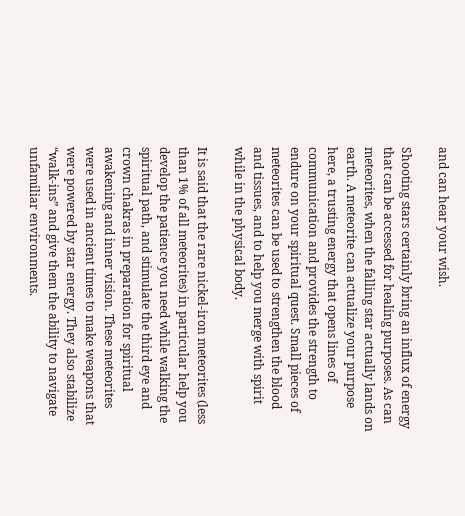and can hear your wish.

Shooting stars certainly bring an influx of energy that can be accessed for healing purposes. As can meteorites, when the falling star actually lands on earth. A meteorite can actualize your purpose here, a trusting energy that opens lines of communication and provides the strength to endure on your spiritual quest. Small pieces of meteorites can be used to strengthen the blood and tissues, and to help you merge with spirit while in the physical body.

It is said that the rare nickel-iron meteorites (less than 1% of all meteorites) in particular help you develop the patience you need while walking the spiritual path, and stimulate the third eye and crown chakras in preparation for spiritual awakening and inner vision. These meteorites were used in ancient times to make weapons that were powered by star energy. They also stabilize “walk-ins” and give them the ability to navigate unfamiliar environments.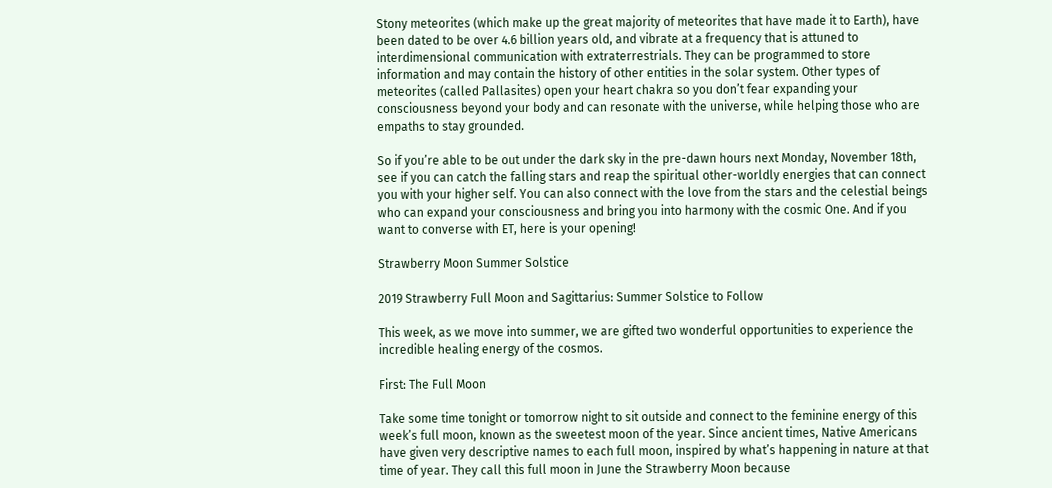Stony meteorites (which make up the great majority of meteorites that have made it to Earth), have been dated to be over 4.6 billion years old, and vibrate at a frequency that is attuned to interdimensional communication with extraterrestrials. They can be programmed to store information and may contain the history of other entities in the solar system. Other types of meteorites (called Pallasites) open your heart chakra so you don’t fear expanding your consciousness beyond your body and can resonate with the universe, while helping those who are empaths to stay grounded.

So if you’re able to be out under the dark sky in the pre-dawn hours next Monday, November 18th, see if you can catch the falling stars and reap the spiritual other-worldly energies that can connect you with your higher self. You can also connect with the love from the stars and the celestial beings who can expand your consciousness and bring you into harmony with the cosmic One. And if you want to converse with ET, here is your opening!

Strawberry Moon Summer Solstice

2019 Strawberry Full Moon and Sagittarius: Summer Solstice to Follow

This week, as we move into summer, we are gifted two wonderful opportunities to experience the incredible healing energy of the cosmos.

First: The Full Moon

Take some time tonight or tomorrow night to sit outside and connect to the feminine energy of this week’s full moon, known as the sweetest moon of the year. Since ancient times, Native Americans have given very descriptive names to each full moon, inspired by what’s happening in nature at that time of year. They call this full moon in June the Strawberry Moon because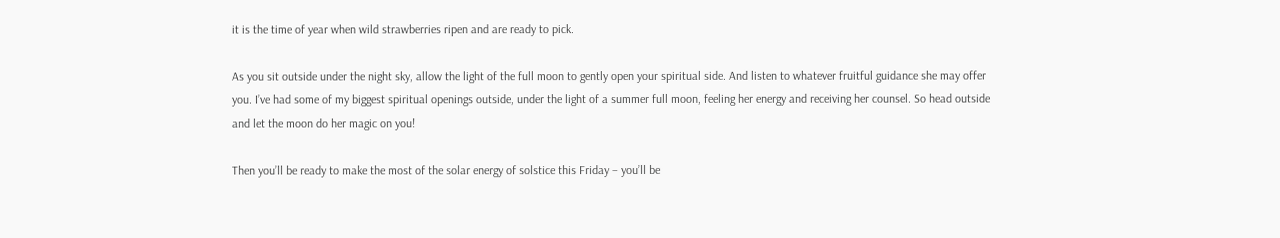it is the time of year when wild strawberries ripen and are ready to pick.

As you sit outside under the night sky, allow the light of the full moon to gently open your spiritual side. And listen to whatever fruitful guidance she may offer you. I’ve had some of my biggest spiritual openings outside, under the light of a summer full moon, feeling her energy and receiving her counsel. So head outside and let the moon do her magic on you!

Then you’ll be ready to make the most of the solar energy of solstice this Friday – you’ll be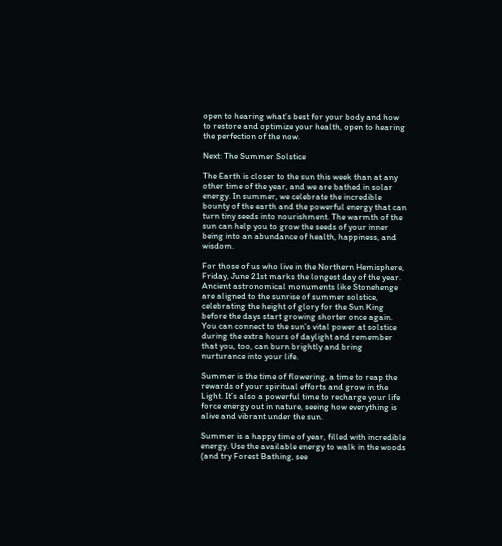open to hearing what’s best for your body and how to restore and optimize your health, open to hearing the perfection of the now.

Next: The Summer Solstice

The Earth is closer to the sun this week than at any other time of the year, and we are bathed in solar energy. In summer, we celebrate the incredible bounty of the earth and the powerful energy that can turn tiny seeds into nourishment. The warmth of the sun can help you to grow the seeds of your inner being into an abundance of health, happiness, and wisdom.

For those of us who live in the Northern Hemisphere, Friday, June 21st marks the longest day of the year. Ancient astronomical monuments like Stonehenge are aligned to the sunrise of summer solstice, celebrating the height of glory for the Sun King before the days start growing shorter once again. You can connect to the sun’s vital power at solstice during the extra hours of daylight and remember that you, too, can burn brightly and bring nurturance into your life.

Summer is the time of flowering, a time to reap the rewards of your spiritual efforts and grow in the Light. It’s also a powerful time to recharge your life force energy out in nature, seeing how everything is alive and vibrant under the sun.

Summer is a happy time of year, filled with incredible energy. Use the available energy to walk in the woods (and try Forest Bathing, see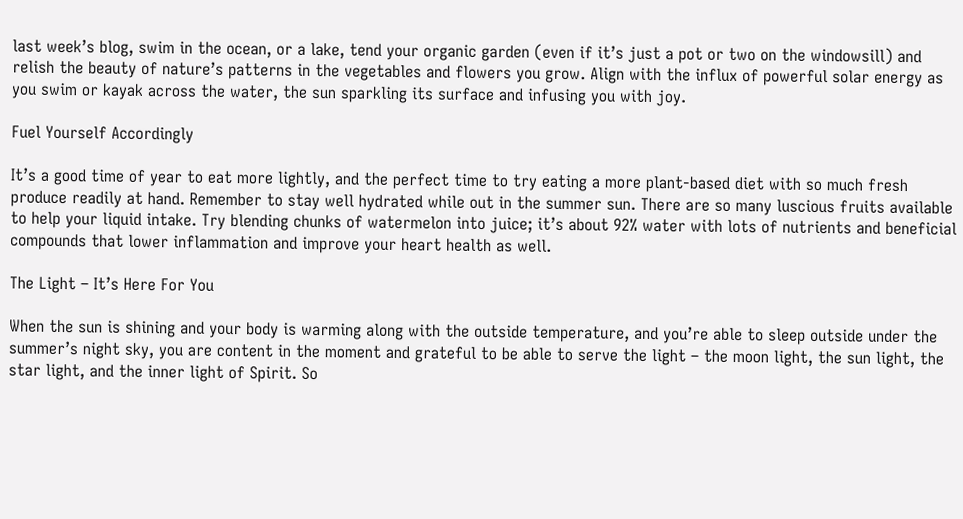last week’s blog, swim in the ocean, or a lake, tend your organic garden (even if it’s just a pot or two on the windowsill) and relish the beauty of nature’s patterns in the vegetables and flowers you grow. Align with the influx of powerful solar energy as you swim or kayak across the water, the sun sparkling its surface and infusing you with joy.

Fuel Yourself Accordingly

It’s a good time of year to eat more lightly, and the perfect time to try eating a more plant-based diet with so much fresh produce readily at hand. Remember to stay well hydrated while out in the summer sun. There are so many luscious fruits available to help your liquid intake. Try blending chunks of watermelon into juice; it’s about 92% water with lots of nutrients and beneficial compounds that lower inflammation and improve your heart health as well.

The Light – It’s Here For You

When the sun is shining and your body is warming along with the outside temperature, and you’re able to sleep outside under the summer’s night sky, you are content in the moment and grateful to be able to serve the light – the moon light, the sun light, the star light, and the inner light of Spirit. So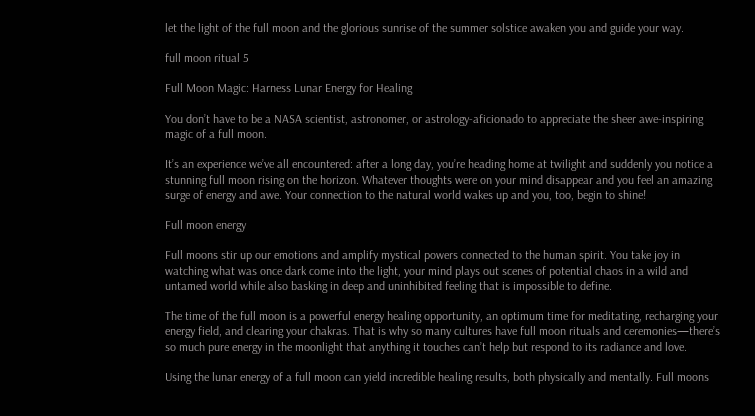let the light of the full moon and the glorious sunrise of the summer solstice awaken you and guide your way.

full moon ritual 5

Full Moon Magic: Harness Lunar Energy for Healing

You don’t have to be a NASA scientist, astronomer, or astrology-aficionado to appreciate the sheer awe-inspiring magic of a full moon.

It’s an experience we’ve all encountered: after a long day, you’re heading home at twilight and suddenly you notice a stunning full moon rising on the horizon. Whatever thoughts were on your mind disappear and you feel an amazing surge of energy and awe. Your connection to the natural world wakes up and you, too, begin to shine!

Full moon energy

Full moons stir up our emotions and amplify mystical powers connected to the human spirit. You take joy in watching what was once dark come into the light, your mind plays out scenes of potential chaos in a wild and untamed world while also basking in deep and uninhibited feeling that is impossible to define.

The time of the full moon is a powerful energy healing opportunity, an optimum time for meditating, recharging your energy field, and clearing your chakras. That is why so many cultures have full moon rituals and ceremonies—there’s so much pure energy in the moonlight that anything it touches can’t help but respond to its radiance and love.

Using the lunar energy of a full moon can yield incredible healing results, both physically and mentally. Full moons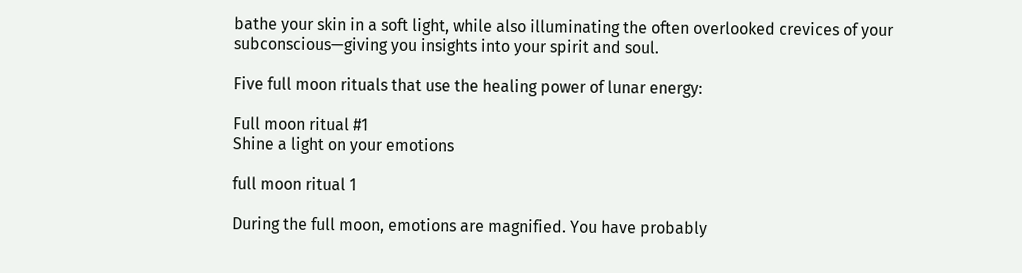bathe your skin in a soft light, while also illuminating the often overlooked crevices of your subconscious—giving you insights into your spirit and soul.

Five full moon rituals that use the healing power of lunar energy:

Full moon ritual #1
Shine a light on your emotions

full moon ritual 1

During the full moon, emotions are magnified. You have probably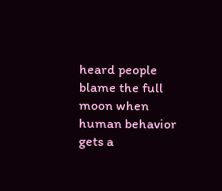heard people blame the full moon when human behavior gets a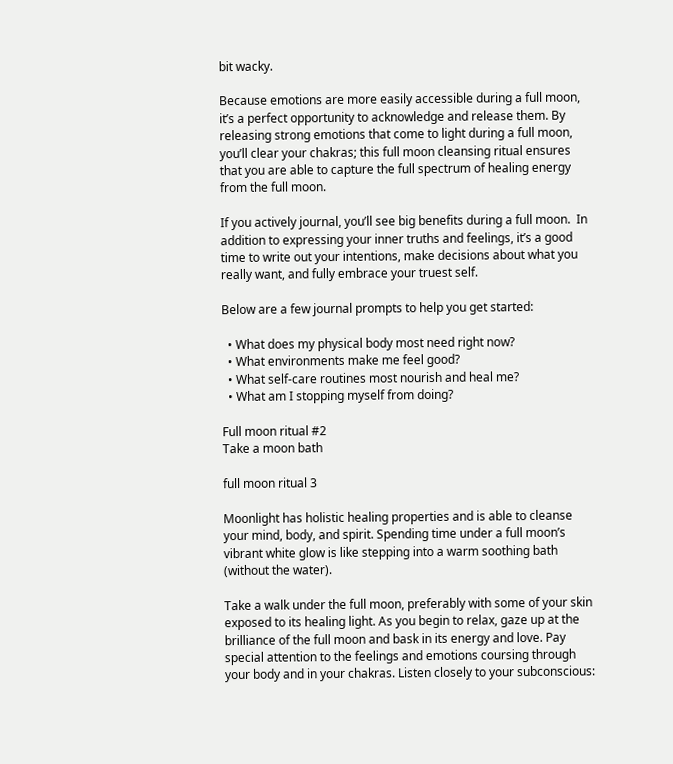bit wacky.

Because emotions are more easily accessible during a full moon, it’s a perfect opportunity to acknowledge and release them. By releasing strong emotions that come to light during a full moon, you’ll clear your chakras; this full moon cleansing ritual ensures that you are able to capture the full spectrum of healing energy from the full moon.

If you actively journal, you’ll see big benefits during a full moon.  In addition to expressing your inner truths and feelings, it’s a good time to write out your intentions, make decisions about what you really want, and fully embrace your truest self.

Below are a few journal prompts to help you get started:

  • What does my physical body most need right now?
  • What environments make me feel good?
  • What self-care routines most nourish and heal me?
  • What am I stopping myself from doing?

Full moon ritual #2
Take a moon bath

full moon ritual 3

Moonlight has holistic healing properties and is able to cleanse your mind, body, and spirit. Spending time under a full moon’s vibrant white glow is like stepping into a warm soothing bath (without the water).

Take a walk under the full moon, preferably with some of your skin exposed to its healing light. As you begin to relax, gaze up at the brilliance of the full moon and bask in its energy and love. Pay special attention to the feelings and emotions coursing through your body and in your chakras. Listen closely to your subconscious: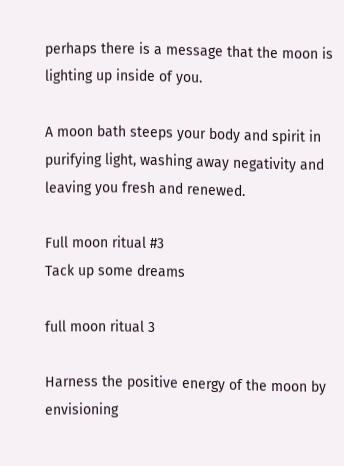perhaps there is a message that the moon is lighting up inside of you.

A moon bath steeps your body and spirit in purifying light, washing away negativity and leaving you fresh and renewed.

Full moon ritual #3
Tack up some dreams

full moon ritual 3

Harness the positive energy of the moon by envisioning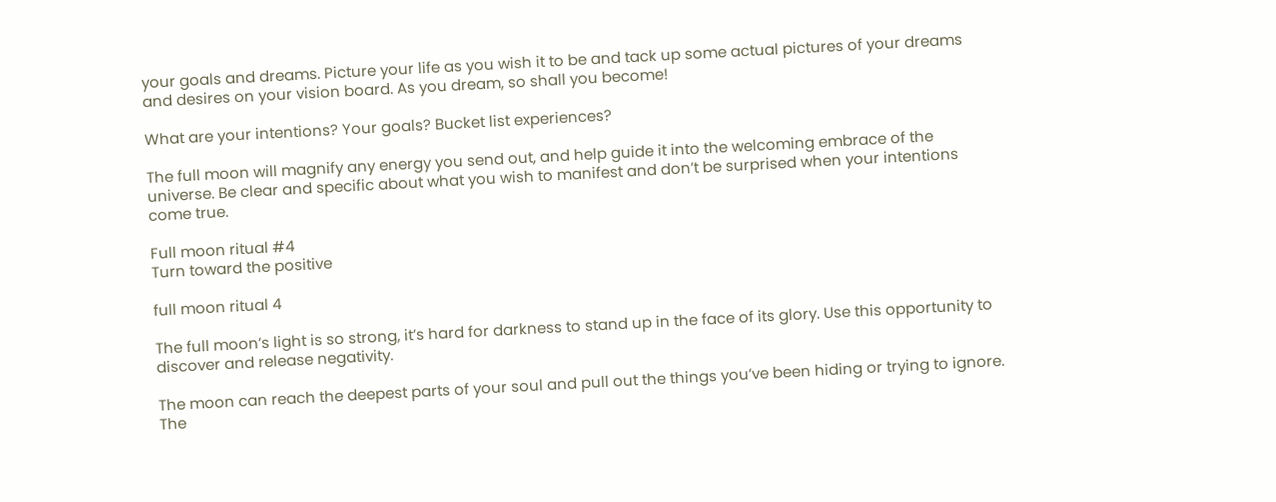your goals and dreams. Picture your life as you wish it to be and tack up some actual pictures of your dreams and desires on your vision board. As you dream, so shall you become!

What are your intentions? Your goals? Bucket list experiences?

The full moon will magnify any energy you send out, and help guide it into the welcoming embrace of the universe. Be clear and specific about what you wish to manifest and don’t be surprised when your intentions come true.

Full moon ritual #4
Turn toward the positive

full moon ritual 4

The full moon’s light is so strong, it’s hard for darkness to stand up in the face of its glory. Use this opportunity to discover and release negativity.

The moon can reach the deepest parts of your soul and pull out the things you’ve been hiding or trying to ignore. The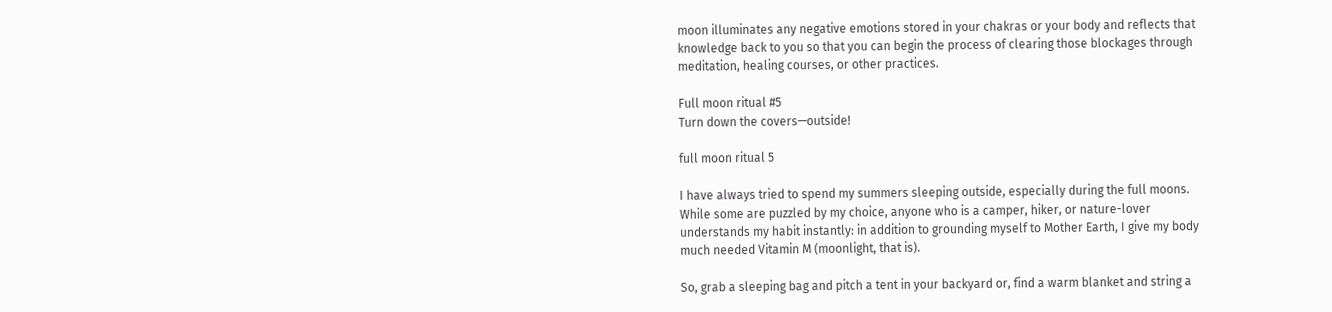moon illuminates any negative emotions stored in your chakras or your body and reflects that knowledge back to you so that you can begin the process of clearing those blockages through meditation, healing courses, or other practices.

Full moon ritual #5
Turn down the covers—outside!

full moon ritual 5

I have always tried to spend my summers sleeping outside, especially during the full moons. While some are puzzled by my choice, anyone who is a camper, hiker, or nature-lover understands my habit instantly: in addition to grounding myself to Mother Earth, I give my body much needed Vitamin M (moonlight, that is).

So, grab a sleeping bag and pitch a tent in your backyard or, find a warm blanket and string a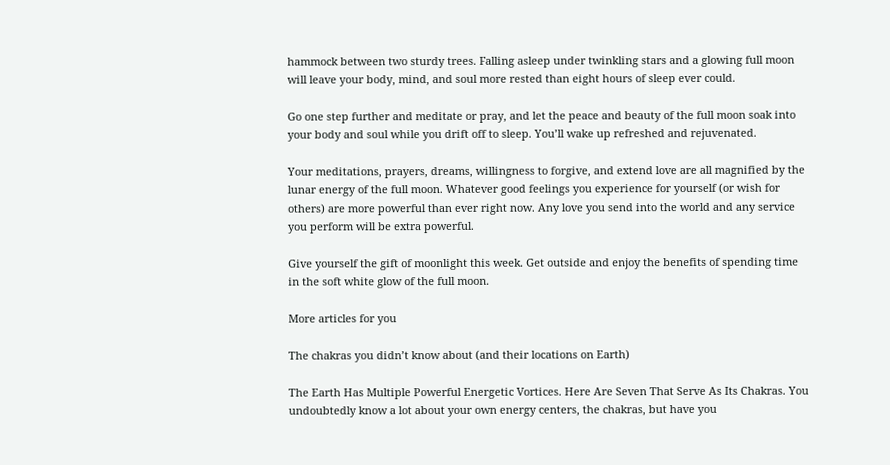hammock between two sturdy trees. Falling asleep under twinkling stars and a glowing full moon will leave your body, mind, and soul more rested than eight hours of sleep ever could.

Go one step further and meditate or pray, and let the peace and beauty of the full moon soak into your body and soul while you drift off to sleep. You’ll wake up refreshed and rejuvenated.

Your meditations, prayers, dreams, willingness to forgive, and extend love are all magnified by the lunar energy of the full moon. Whatever good feelings you experience for yourself (or wish for others) are more powerful than ever right now. Any love you send into the world and any service you perform will be extra powerful.

Give yourself the gift of moonlight this week. Get outside and enjoy the benefits of spending time in the soft white glow of the full moon.

More articles for you

The chakras you didn’t know about (and their locations on Earth)

The Earth Has Multiple Powerful Energetic Vortices. Here Are Seven That Serve As Its Chakras. You undoubtedly know a lot about your own energy centers, the chakras, but have you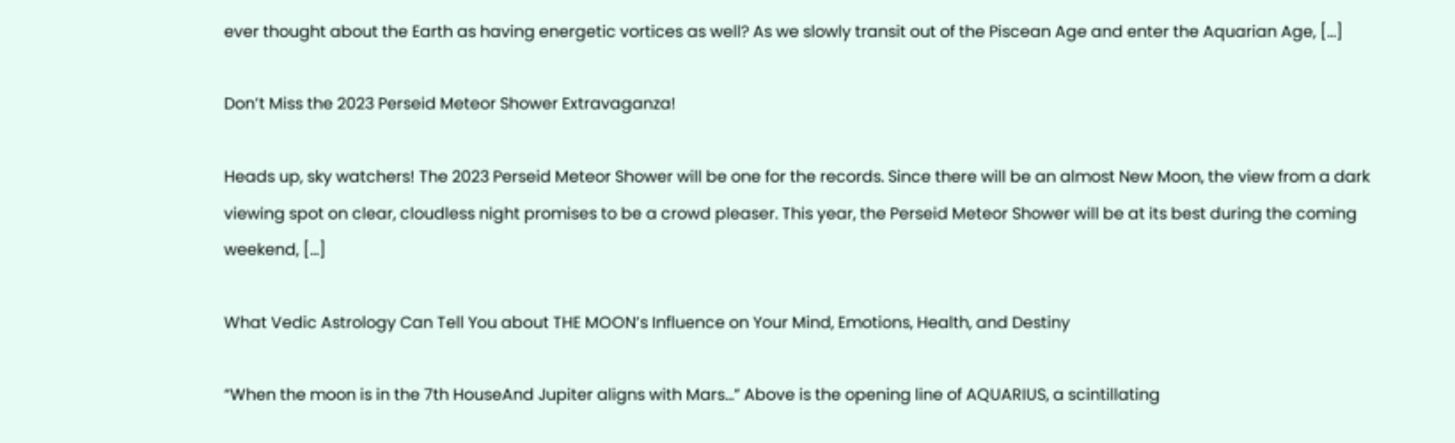ever thought about the Earth as having energetic vortices as well? As we slowly transit out of the Piscean Age and enter the Aquarian Age, […]

Don’t Miss the 2023 Perseid Meteor Shower Extravaganza!

Heads up, sky watchers! The 2023 Perseid Meteor Shower will be one for the records. Since there will be an almost New Moon, the view from a dark viewing spot on clear, cloudless night promises to be a crowd pleaser. This year, the Perseid Meteor Shower will be at its best during the coming weekend, […]

What Vedic Astrology Can Tell You about THE MOON’s Influence on Your Mind, Emotions, Health, and Destiny

“When the moon is in the 7th HouseAnd Jupiter aligns with Mars…” Above is the opening line of AQUARIUS, a scintillating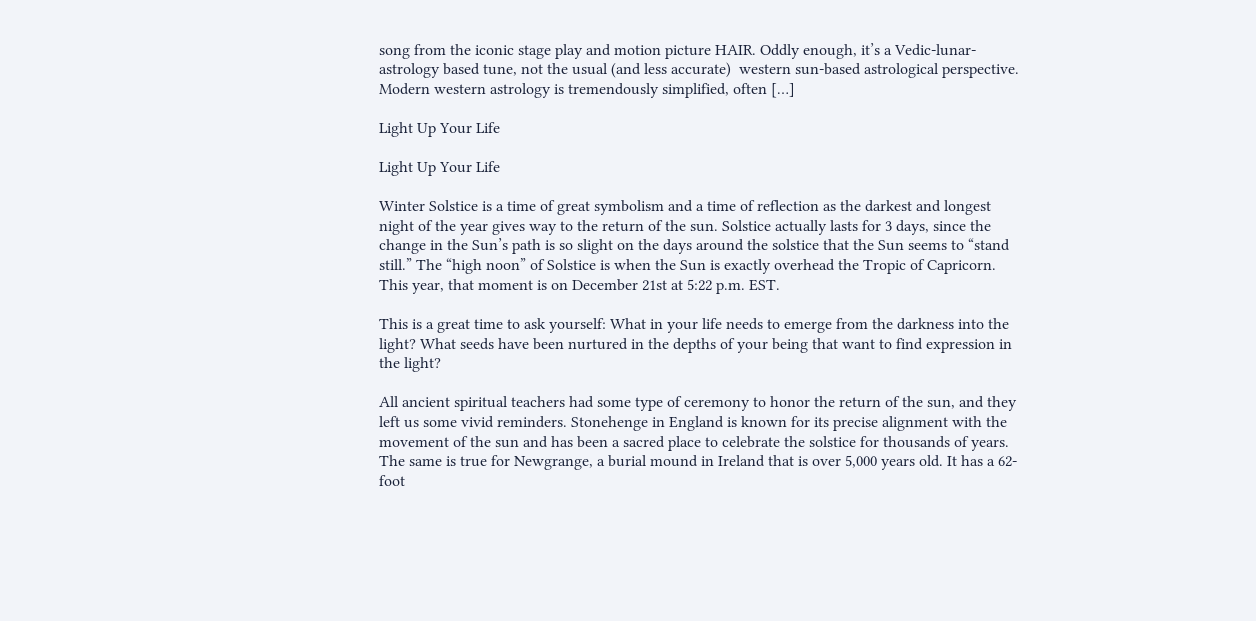song from the iconic stage play and motion picture HAIR. Oddly enough, it’s a Vedic-lunar-astrology based tune, not the usual (and less accurate)  western sun-based astrological perspective.  Modern western astrology is tremendously simplified, often […]

Light Up Your Life

Light Up Your Life

Winter Solstice is a time of great symbolism and a time of reflection as the darkest and longest night of the year gives way to the return of the sun. Solstice actually lasts for 3 days, since the change in the Sun’s path is so slight on the days around the solstice that the Sun seems to “stand still.” The “high noon” of Solstice is when the Sun is exactly overhead the Tropic of Capricorn. This year, that moment is on December 21st at 5:22 p.m. EST.

This is a great time to ask yourself: What in your life needs to emerge from the darkness into the light? What seeds have been nurtured in the depths of your being that want to find expression in the light?

All ancient spiritual teachers had some type of ceremony to honor the return of the sun, and they left us some vivid reminders. Stonehenge in England is known for its precise alignment with the movement of the sun and has been a sacred place to celebrate the solstice for thousands of years. The same is true for Newgrange, a burial mound in Ireland that is over 5,000 years old. It has a 62-foot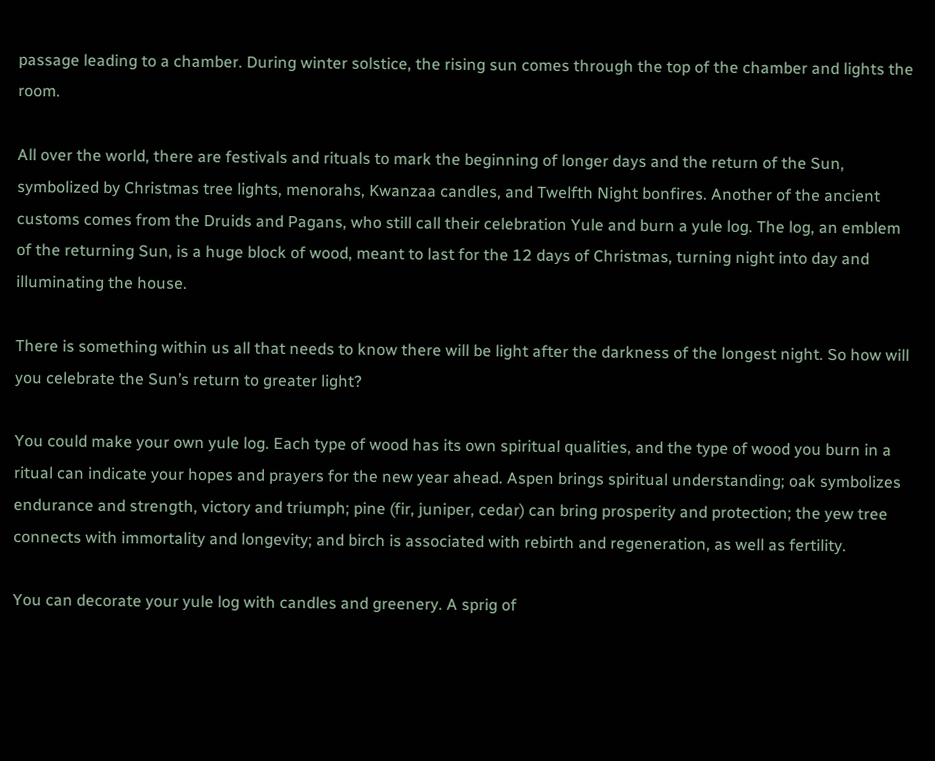passage leading to a chamber. During winter solstice, the rising sun comes through the top of the chamber and lights the room.

All over the world, there are festivals and rituals to mark the beginning of longer days and the return of the Sun, symbolized by Christmas tree lights, menorahs, Kwanzaa candles, and Twelfth Night bonfires. Another of the ancient customs comes from the Druids and Pagans, who still call their celebration Yule and burn a yule log. The log, an emblem of the returning Sun, is a huge block of wood, meant to last for the 12 days of Christmas, turning night into day and illuminating the house.

There is something within us all that needs to know there will be light after the darkness of the longest night. So how will you celebrate the Sun’s return to greater light?

You could make your own yule log. Each type of wood has its own spiritual qualities, and the type of wood you burn in a ritual can indicate your hopes and prayers for the new year ahead. Aspen brings spiritual understanding; oak symbolizes endurance and strength, victory and triumph; pine (fir, juniper, cedar) can bring prosperity and protection; the yew tree connects with immortality and longevity; and birch is associated with rebirth and regeneration, as well as fertility.

You can decorate your yule log with candles and greenery. A sprig of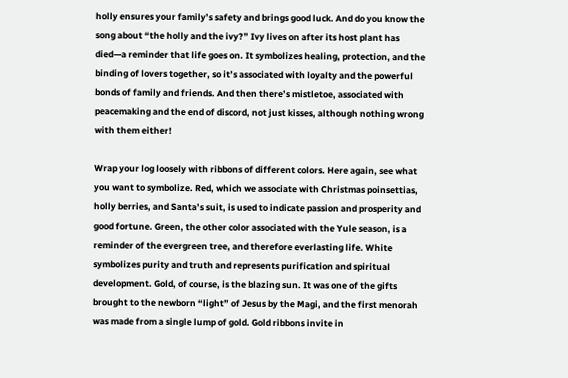holly ensures your family’s safety and brings good luck. And do you know the song about “the holly and the ivy?” Ivy lives on after its host plant has died—a reminder that life goes on. It symbolizes healing, protection, and the binding of lovers together, so it’s associated with loyalty and the powerful bonds of family and friends. And then there’s mistletoe, associated with peacemaking and the end of discord, not just kisses, although nothing wrong with them either!

Wrap your log loosely with ribbons of different colors. Here again, see what you want to symbolize. Red, which we associate with Christmas poinsettias, holly berries, and Santa’s suit, is used to indicate passion and prosperity and good fortune. Green, the other color associated with the Yule season, is a reminder of the evergreen tree, and therefore everlasting life. White symbolizes purity and truth and represents purification and spiritual development. Gold, of course, is the blazing sun. It was one of the gifts brought to the newborn “light” of Jesus by the Magi, and the first menorah was made from a single lump of gold. Gold ribbons invite in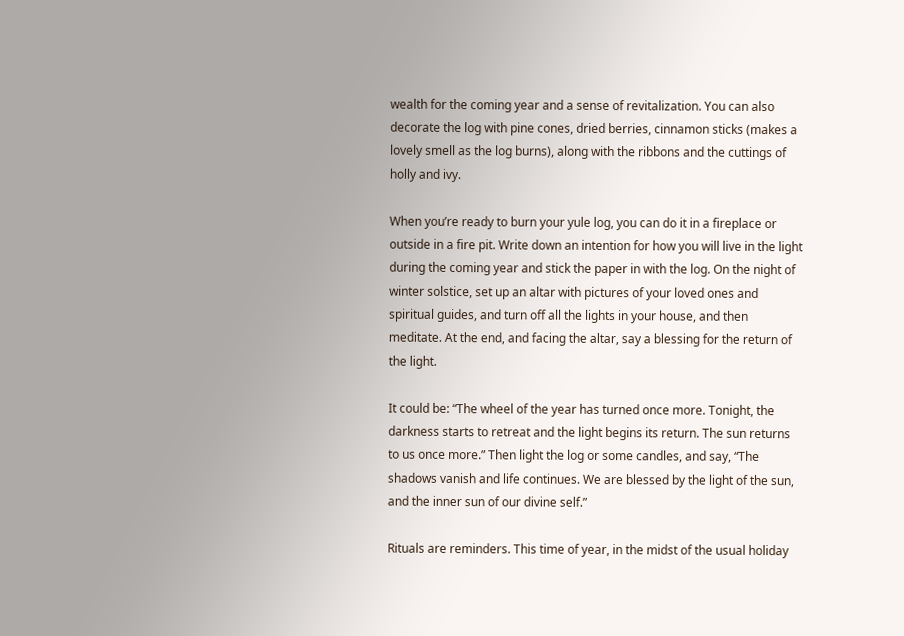wealth for the coming year and a sense of revitalization. You can also decorate the log with pine cones, dried berries, cinnamon sticks (makes a lovely smell as the log burns), along with the ribbons and the cuttings of holly and ivy.

When you’re ready to burn your yule log, you can do it in a fireplace or outside in a fire pit. Write down an intention for how you will live in the light during the coming year and stick the paper in with the log. On the night of winter solstice, set up an altar with pictures of your loved ones and spiritual guides, and turn off all the lights in your house, and then meditate. At the end, and facing the altar, say a blessing for the return of the light.

It could be: “The wheel of the year has turned once more. Tonight, the darkness starts to retreat and the light begins its return. The sun returns to us once more.” Then light the log or some candles, and say, “The shadows vanish and life continues. We are blessed by the light of the sun, and the inner sun of our divine self.”

Rituals are reminders. This time of year, in the midst of the usual holiday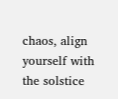chaos, align yourself with the solstice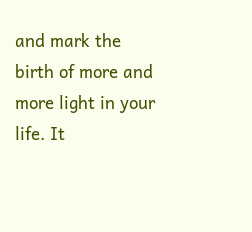and mark the birth of more and more light in your life. It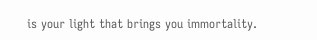is your light that brings you immortality.